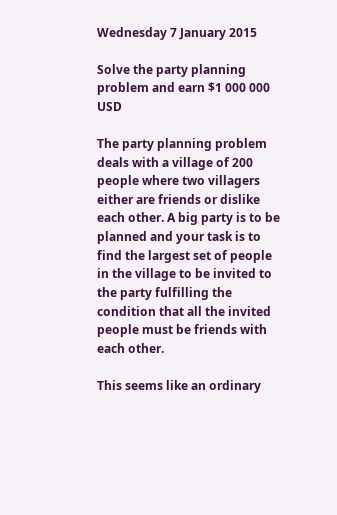Wednesday 7 January 2015

Solve the party planning problem and earn $1 000 000 USD

The party planning problem deals with a village of 200 people where two villagers either are friends or dislike each other. A big party is to be planned and your task is to find the largest set of people in the village to be invited to the party fulfilling the condition that all the invited people must be friends with each other.

This seems like an ordinary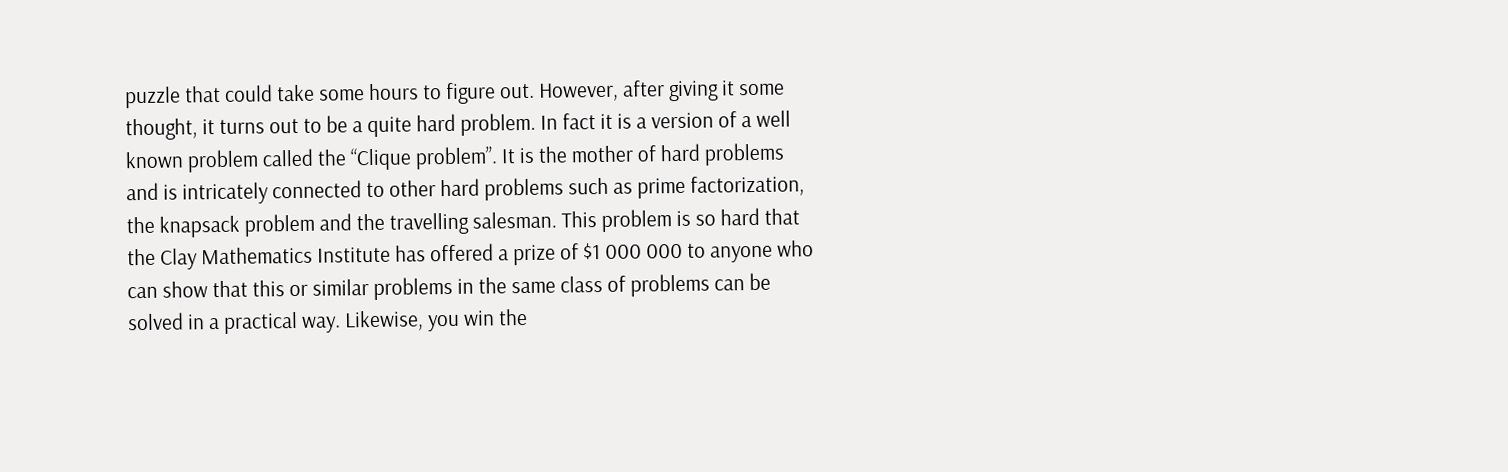puzzle that could take some hours to figure out. However, after giving it some thought, it turns out to be a quite hard problem. In fact it is a version of a well known problem called the “Clique problem”. It is the mother of hard problems and is intricately connected to other hard problems such as prime factorization, the knapsack problem and the travelling salesman. This problem is so hard that the Clay Mathematics Institute has offered a prize of $1 000 000 to anyone who can show that this or similar problems in the same class of problems can be solved in a practical way. Likewise, you win the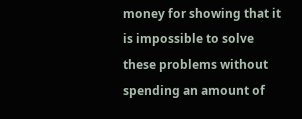money for showing that it is impossible to solve these problems without spending an amount of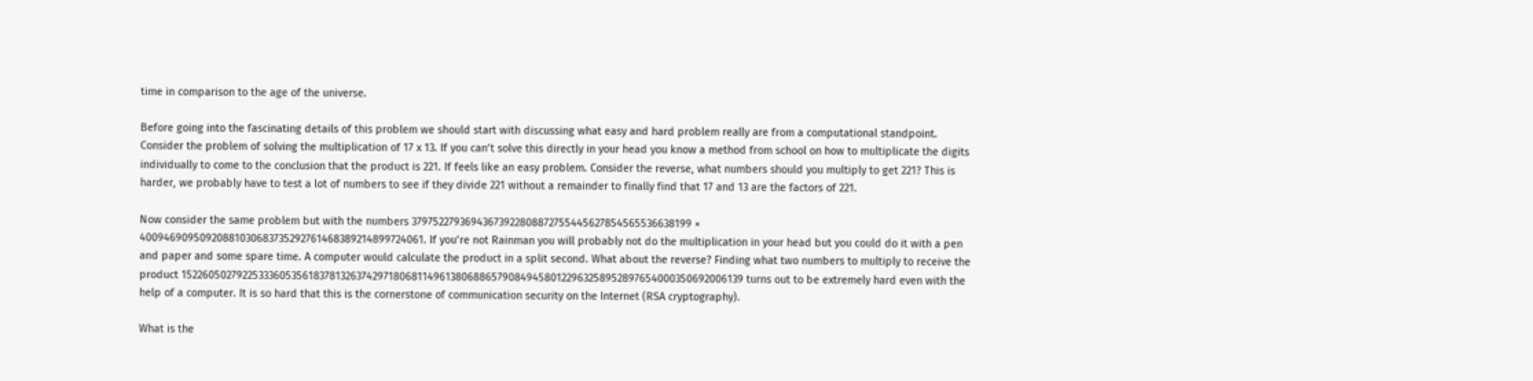time in comparison to the age of the universe.

Before going into the fascinating details of this problem we should start with discussing what easy and hard problem really are from a computational standpoint. Consider the problem of solving the multiplication of 17 x 13. If you can’t solve this directly in your head you know a method from school on how to multiplicate the digits individually to come to the conclusion that the product is 221. If feels like an easy problem. Consider the reverse, what numbers should you multiply to get 221? This is harder, we probably have to test a lot of numbers to see if they divide 221 without a remainder to finally find that 17 and 13 are the factors of 221.

Now consider the same problem but with the numbers 37975227936943673922808872755445627854565536638199 × 40094690950920881030683735292761468389214899724061. If you’re not Rainman you will probably not do the multiplication in your head but you could do it with a pen and paper and some spare time. A computer would calculate the product in a split second. What about the reverse? Finding what two numbers to multiply to receive the product 1522605027922533360535618378132637429718068114961380688657908494580122963258952897654000350692006139 turns out to be extremely hard even with the help of a computer. It is so hard that this is the cornerstone of communication security on the Internet (RSA cryptography).

What is the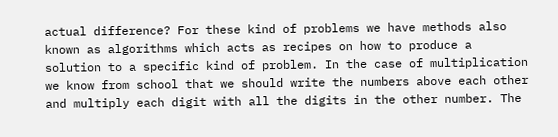actual difference? For these kind of problems we have methods also known as algorithms which acts as recipes on how to produce a solution to a specific kind of problem. In the case of multiplication we know from school that we should write the numbers above each other and multiply each digit with all the digits in the other number. The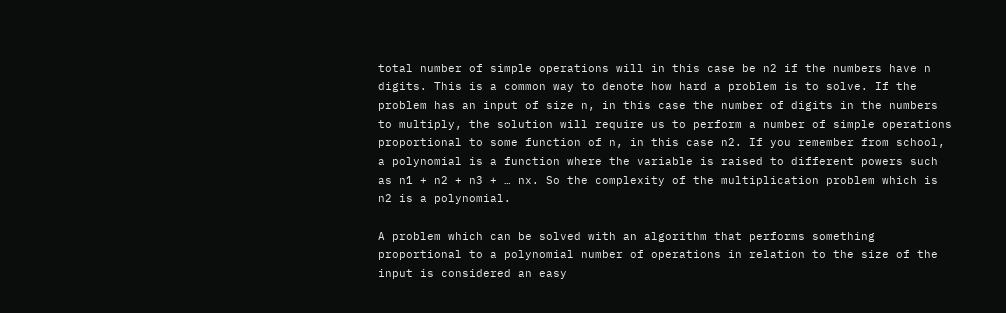total number of simple operations will in this case be n2 if the numbers have n digits. This is a common way to denote how hard a problem is to solve. If the problem has an input of size n, in this case the number of digits in the numbers to multiply, the solution will require us to perform a number of simple operations proportional to some function of n, in this case n2. If you remember from school, a polynomial is a function where the variable is raised to different powers such as n1 + n2 + n3 + … nx. So the complexity of the multiplication problem which is n2 is a polynomial.

A problem which can be solved with an algorithm that performs something proportional to a polynomial number of operations in relation to the size of the input is considered an easy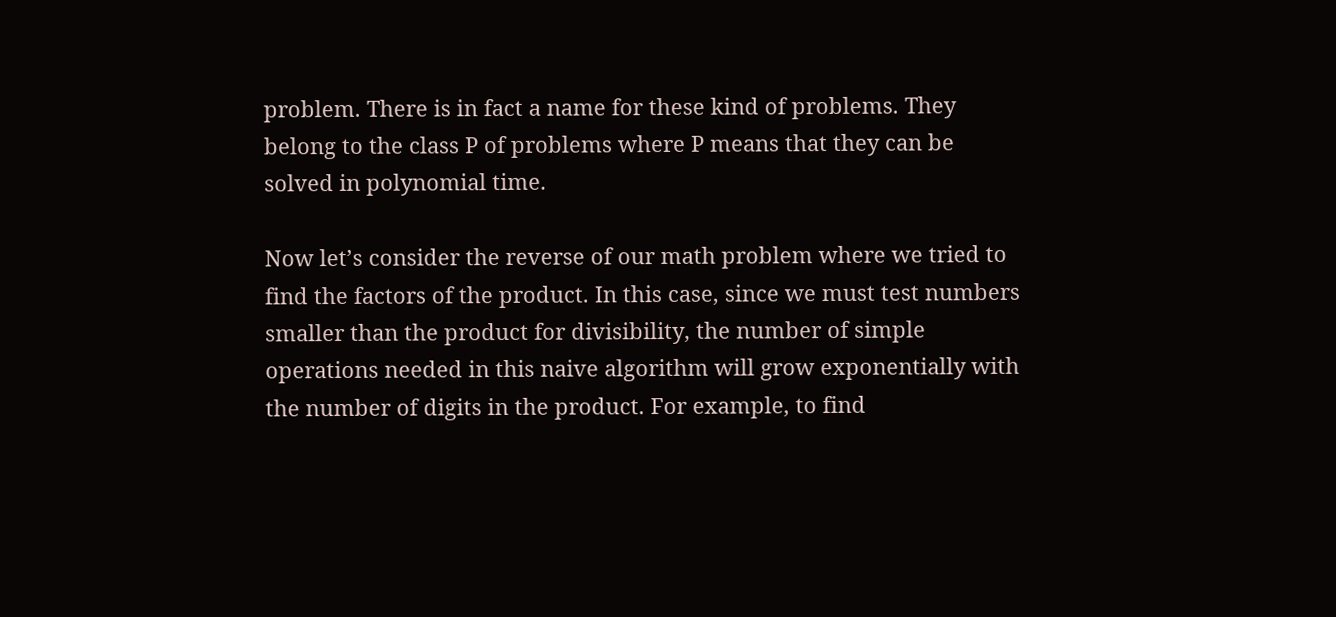problem. There is in fact a name for these kind of problems. They belong to the class P of problems where P means that they can be solved in polynomial time.

Now let’s consider the reverse of our math problem where we tried to find the factors of the product. In this case, since we must test numbers smaller than the product for divisibility, the number of simple operations needed in this naive algorithm will grow exponentially with the number of digits in the product. For example, to find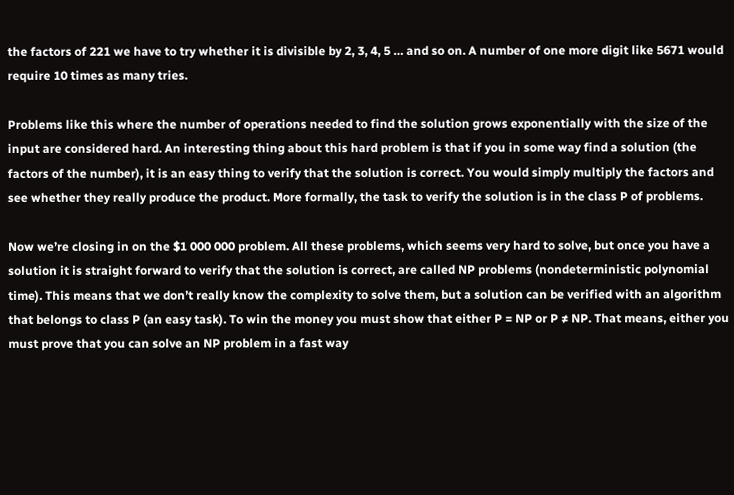the factors of 221 we have to try whether it is divisible by 2, 3, 4, 5 … and so on. A number of one more digit like 5671 would require 10 times as many tries.

Problems like this where the number of operations needed to find the solution grows exponentially with the size of the input are considered hard. An interesting thing about this hard problem is that if you in some way find a solution (the factors of the number), it is an easy thing to verify that the solution is correct. You would simply multiply the factors and see whether they really produce the product. More formally, the task to verify the solution is in the class P of problems.

Now we’re closing in on the $1 000 000 problem. All these problems, which seems very hard to solve, but once you have a solution it is straight forward to verify that the solution is correct, are called NP problems (nondeterministic polynomial time). This means that we don’t really know the complexity to solve them, but a solution can be verified with an algorithm that belongs to class P (an easy task). To win the money you must show that either P = NP or P ≠ NP. That means, either you must prove that you can solve an NP problem in a fast way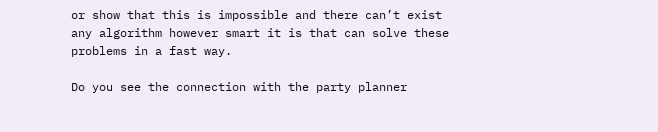or show that this is impossible and there can’t exist any algorithm however smart it is that can solve these problems in a fast way.

Do you see the connection with the party planner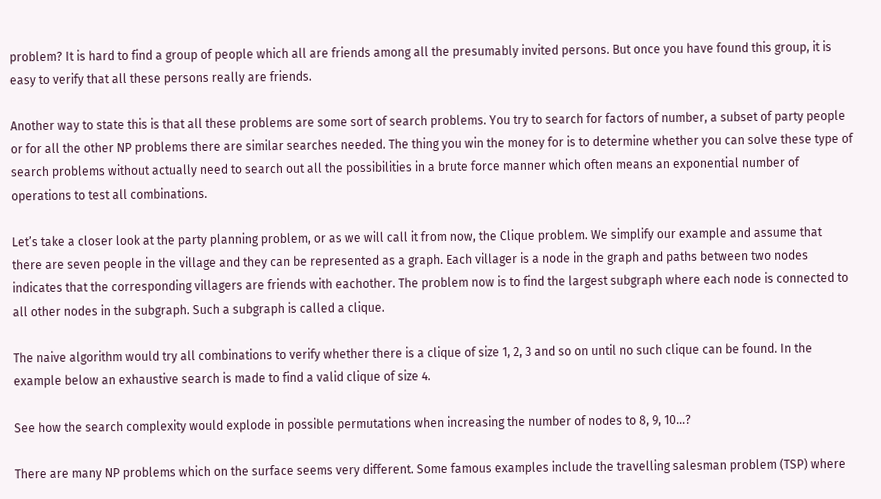problem? It is hard to find a group of people which all are friends among all the presumably invited persons. But once you have found this group, it is easy to verify that all these persons really are friends.

Another way to state this is that all these problems are some sort of search problems. You try to search for factors of number, a subset of party people or for all the other NP problems there are similar searches needed. The thing you win the money for is to determine whether you can solve these type of search problems without actually need to search out all the possibilities in a brute force manner which often means an exponential number of operations to test all combinations.

Let’s take a closer look at the party planning problem, or as we will call it from now, the Clique problem. We simplify our example and assume that there are seven people in the village and they can be represented as a graph. Each villager is a node in the graph and paths between two nodes indicates that the corresponding villagers are friends with eachother. The problem now is to find the largest subgraph where each node is connected to all other nodes in the subgraph. Such a subgraph is called a clique.

The naive algorithm would try all combinations to verify whether there is a clique of size 1, 2, 3 and so on until no such clique can be found. In the example below an exhaustive search is made to find a valid clique of size 4.

See how the search complexity would explode in possible permutations when increasing the number of nodes to 8, 9, 10...?

There are many NP problems which on the surface seems very different. Some famous examples include the travelling salesman problem (TSP) where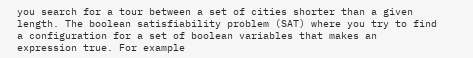you search for a tour between a set of cities shorter than a given length. The boolean satisfiability problem (SAT) where you try to find a configuration for a set of boolean variables that makes an expression true. For example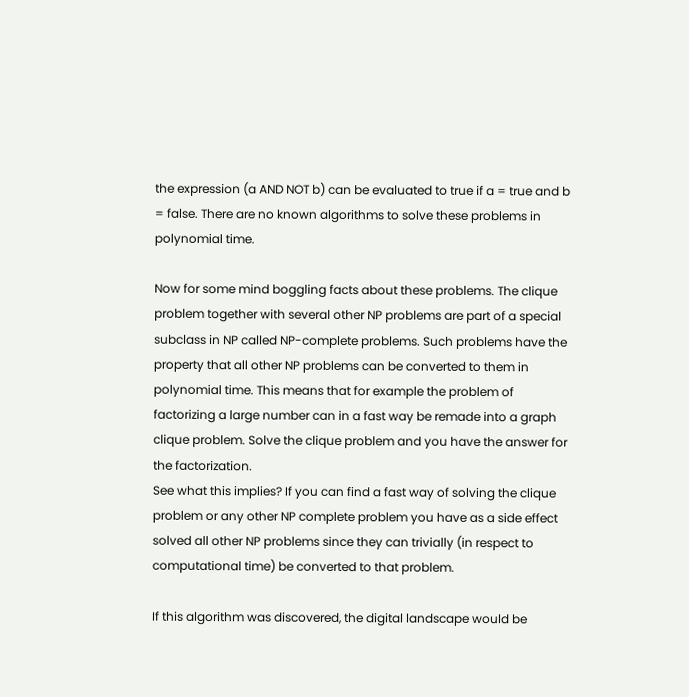the expression (a AND NOT b) can be evaluated to true if a = true and b = false. There are no known algorithms to solve these problems in polynomial time.

Now for some mind boggling facts about these problems. The clique problem together with several other NP problems are part of a special subclass in NP called NP-complete problems. Such problems have the property that all other NP problems can be converted to them in polynomial time. This means that for example the problem of factorizing a large number can in a fast way be remade into a graph clique problem. Solve the clique problem and you have the answer for the factorization.
See what this implies? If you can find a fast way of solving the clique problem or any other NP complete problem you have as a side effect solved all other NP problems since they can trivially (in respect to computational time) be converted to that problem.

If this algorithm was discovered, the digital landscape would be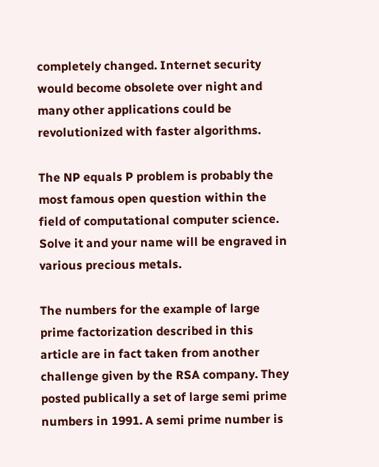completely changed. Internet security would become obsolete over night and many other applications could be revolutionized with faster algorithms.

The NP equals P problem is probably the most famous open question within the field of computational computer science. Solve it and your name will be engraved in various precious metals.

The numbers for the example of large prime factorization described in this article are in fact taken from another challenge given by the RSA company. They posted publically a set of large semi prime numbers in 1991. A semi prime number is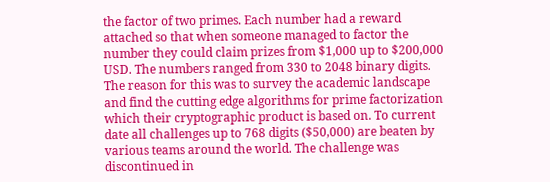the factor of two primes. Each number had a reward attached so that when someone managed to factor the number they could claim prizes from $1,000 up to $200,000 USD. The numbers ranged from 330 to 2048 binary digits. The reason for this was to survey the academic landscape and find the cutting edge algorithms for prime factorization which their cryptographic product is based on. To current date all challenges up to 768 digits ($50,000) are beaten by various teams around the world. The challenge was discontinued in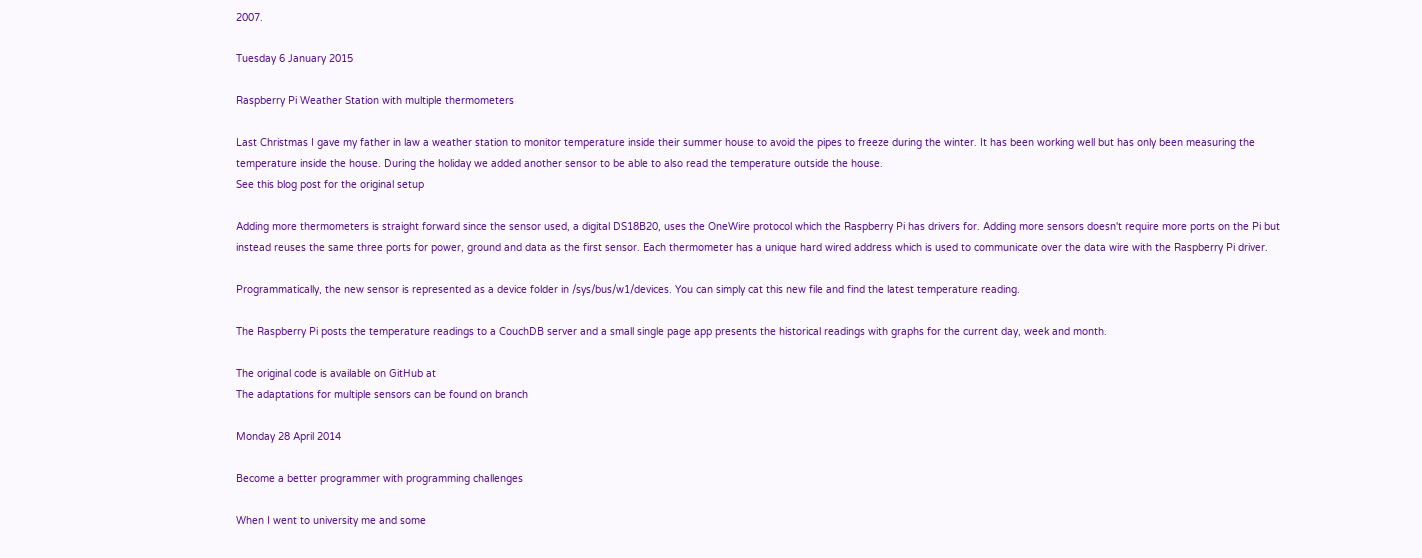2007.

Tuesday 6 January 2015

Raspberry Pi Weather Station with multiple thermometers

Last Christmas I gave my father in law a weather station to monitor temperature inside their summer house to avoid the pipes to freeze during the winter. It has been working well but has only been measuring the temperature inside the house. During the holiday we added another sensor to be able to also read the temperature outside the house.
See this blog post for the original setup

Adding more thermometers is straight forward since the sensor used, a digital DS18B20, uses the OneWire protocol which the Raspberry Pi has drivers for. Adding more sensors doesn't require more ports on the Pi but instead reuses the same three ports for power, ground and data as the first sensor. Each thermometer has a unique hard wired address which is used to communicate over the data wire with the Raspberry Pi driver.

Programmatically, the new sensor is represented as a device folder in /sys/bus/w1/devices. You can simply cat this new file and find the latest temperature reading.

The Raspberry Pi posts the temperature readings to a CouchDB server and a small single page app presents the historical readings with graphs for the current day, week and month.

The original code is available on GitHub at
The adaptations for multiple sensors can be found on branch

Monday 28 April 2014

Become a better programmer with programming challenges

When I went to university me and some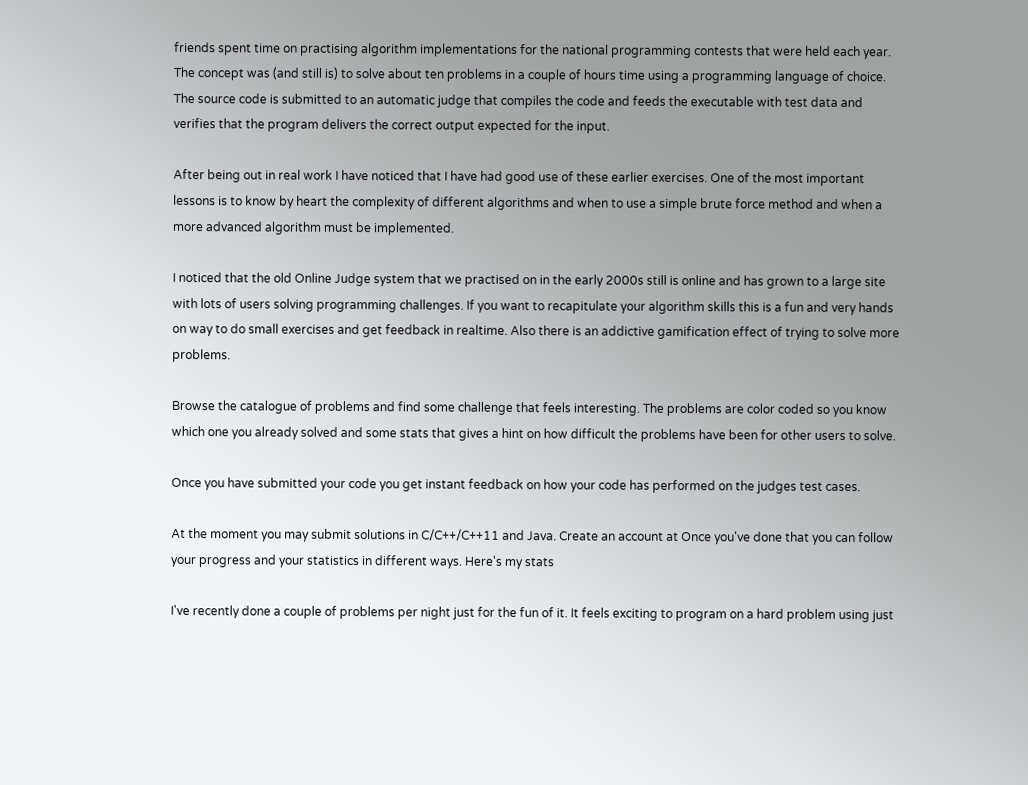friends spent time on practising algorithm implementations for the national programming contests that were held each year. The concept was (and still is) to solve about ten problems in a couple of hours time using a programming language of choice. The source code is submitted to an automatic judge that compiles the code and feeds the executable with test data and verifies that the program delivers the correct output expected for the input.

After being out in real work I have noticed that I have had good use of these earlier exercises. One of the most important lessons is to know by heart the complexity of different algorithms and when to use a simple brute force method and when a more advanced algorithm must be implemented.

I noticed that the old Online Judge system that we practised on in the early 2000s still is online and has grown to a large site with lots of users solving programming challenges. If you want to recapitulate your algorithm skills this is a fun and very hands on way to do small exercises and get feedback in realtime. Also there is an addictive gamification effect of trying to solve more problems.

Browse the catalogue of problems and find some challenge that feels interesting. The problems are color coded so you know which one you already solved and some stats that gives a hint on how difficult the problems have been for other users to solve.

Once you have submitted your code you get instant feedback on how your code has performed on the judges test cases.

At the moment you may submit solutions in C/C++/C++11 and Java. Create an account at Once you've done that you can follow your progress and your statistics in different ways. Here's my stats

I've recently done a couple of problems per night just for the fun of it. It feels exciting to program on a hard problem using just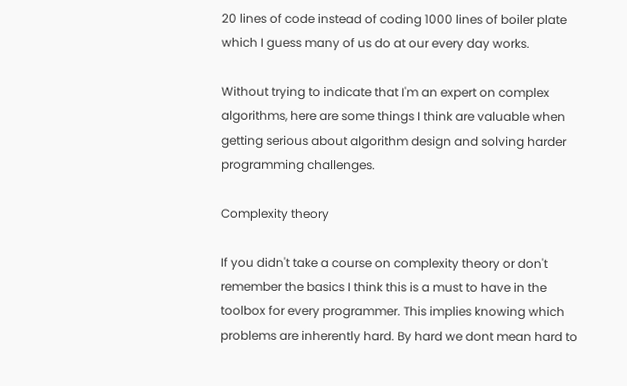20 lines of code instead of coding 1000 lines of boiler plate which I guess many of us do at our every day works.

Without trying to indicate that I'm an expert on complex algorithms, here are some things I think are valuable when getting serious about algorithm design and solving harder programming challenges.

Complexity theory

If you didn't take a course on complexity theory or don't remember the basics I think this is a must to have in the toolbox for every programmer. This implies knowing which problems are inherently hard. By hard we dont mean hard to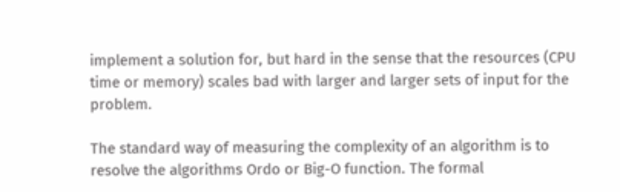implement a solution for, but hard in the sense that the resources (CPU time or memory) scales bad with larger and larger sets of input for the problem.

The standard way of measuring the complexity of an algorithm is to resolve the algorithms Ordo or Big-O function. The formal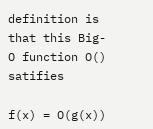definition is that this Big-O function O() satifies

f(x) = O(g(x))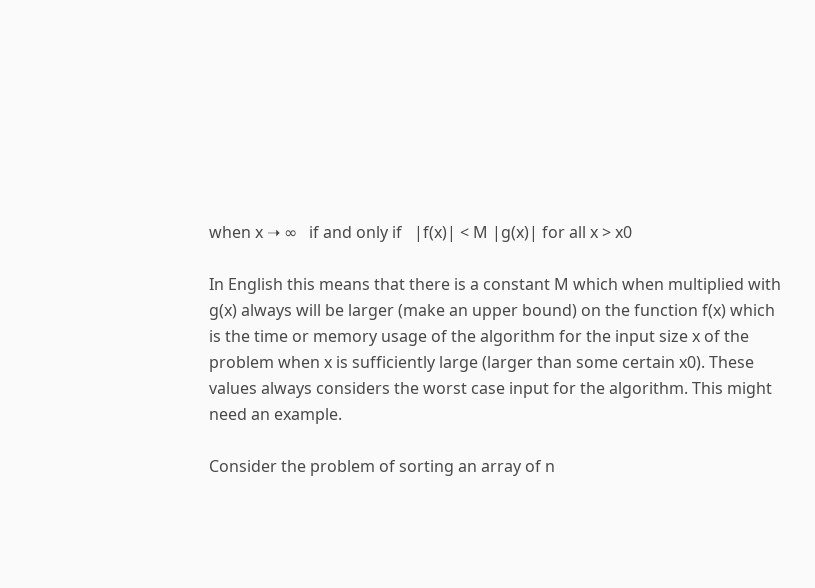when x ➝ ∞   if and only if   |f(x)| < M |g(x)| for all x > x0

In English this means that there is a constant M which when multiplied with g(x) always will be larger (make an upper bound) on the function f(x) which is the time or memory usage of the algorithm for the input size x of the problem when x is sufficiently large (larger than some certain x0). These values always considers the worst case input for the algorithm. This might need an example.

Consider the problem of sorting an array of n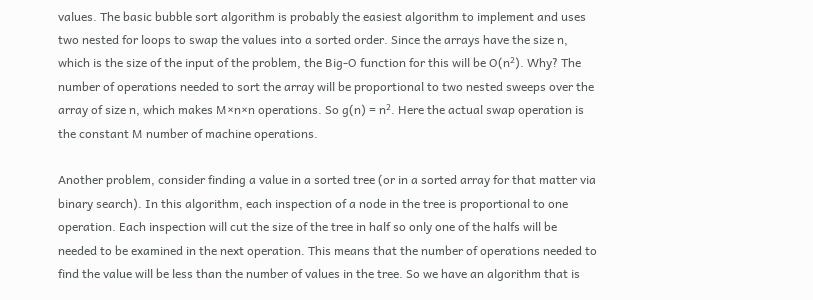values. The basic bubble sort algorithm is probably the easiest algorithm to implement and uses two nested for loops to swap the values into a sorted order. Since the arrays have the size n, which is the size of the input of the problem, the Big-O function for this will be O(n²). Why? The number of operations needed to sort the array will be proportional to two nested sweeps over the array of size n, which makes M×n×n operations. So g(n) = n². Here the actual swap operation is the constant M number of machine operations.

Another problem, consider finding a value in a sorted tree (or in a sorted array for that matter via binary search). In this algorithm, each inspection of a node in the tree is proportional to one operation. Each inspection will cut the size of the tree in half so only one of the halfs will be needed to be examined in the next operation. This means that the number of operations needed to find the value will be less than the number of values in the tree. So we have an algorithm that is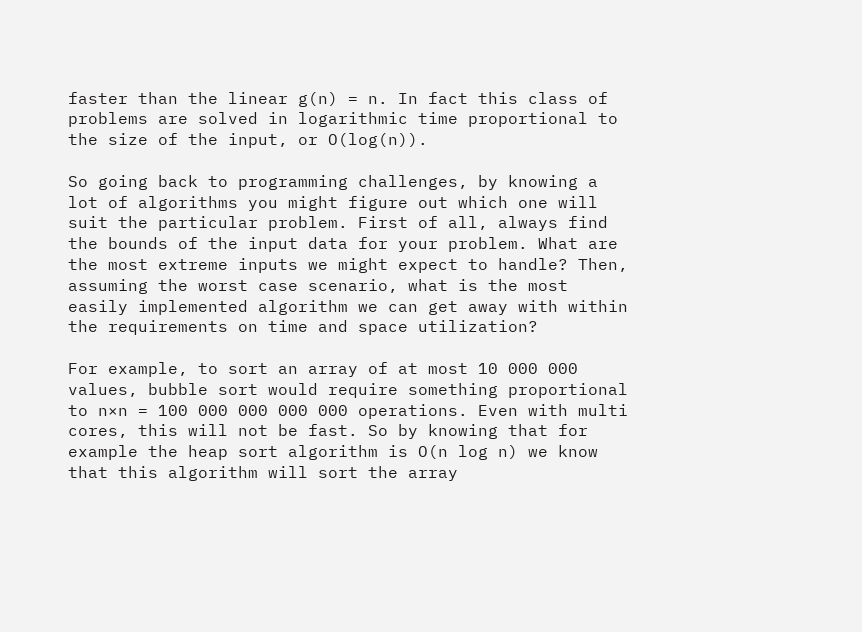faster than the linear g(n) = n. In fact this class of problems are solved in logarithmic time proportional to the size of the input, or O(log(n)).

So going back to programming challenges, by knowing a lot of algorithms you might figure out which one will suit the particular problem. First of all, always find the bounds of the input data for your problem. What are the most extreme inputs we might expect to handle? Then, assuming the worst case scenario, what is the most easily implemented algorithm we can get away with within the requirements on time and space utilization?

For example, to sort an array of at most 10 000 000 values, bubble sort would require something proportional to n×n = 100 000 000 000 000 operations. Even with multi cores, this will not be fast. So by knowing that for example the heap sort algorithm is O(n log n) we know that this algorithm will sort the array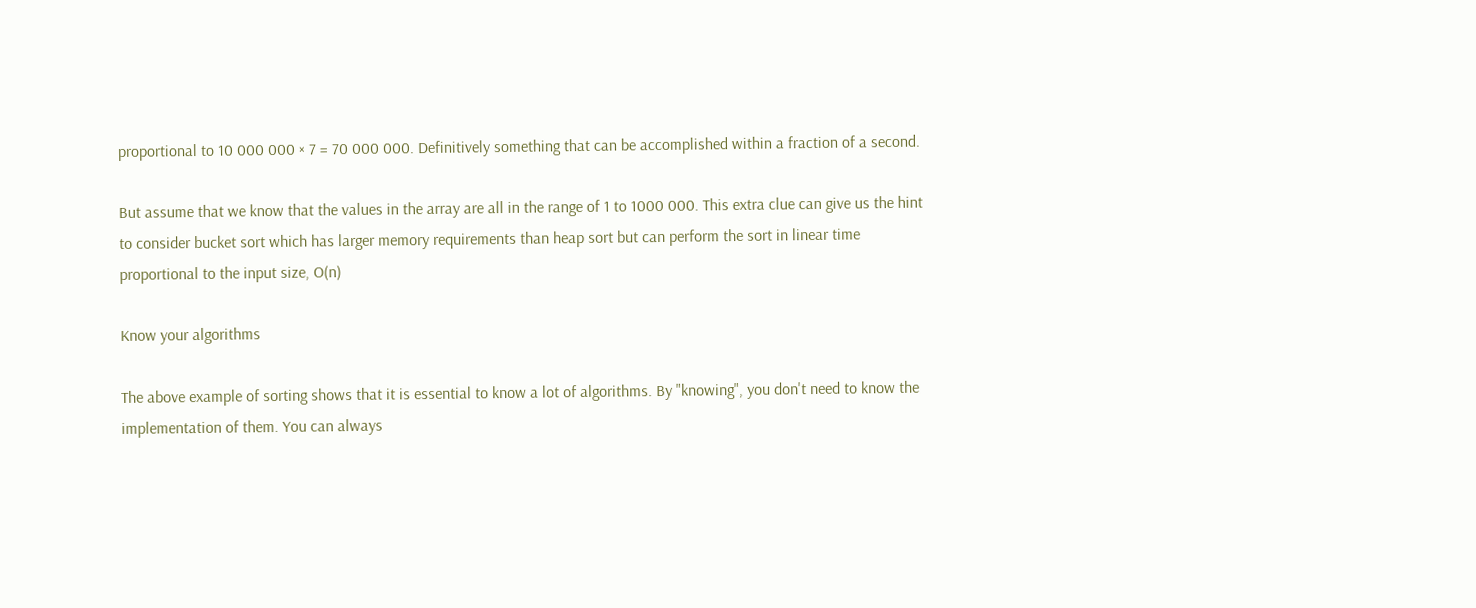proportional to 10 000 000 × 7 = 70 000 000. Definitively something that can be accomplished within a fraction of a second.

But assume that we know that the values in the array are all in the range of 1 to 1000 000. This extra clue can give us the hint to consider bucket sort which has larger memory requirements than heap sort but can perform the sort in linear time proportional to the input size, O(n)

Know your algorithms

The above example of sorting shows that it is essential to know a lot of algorithms. By "knowing", you don't need to know the implementation of them. You can always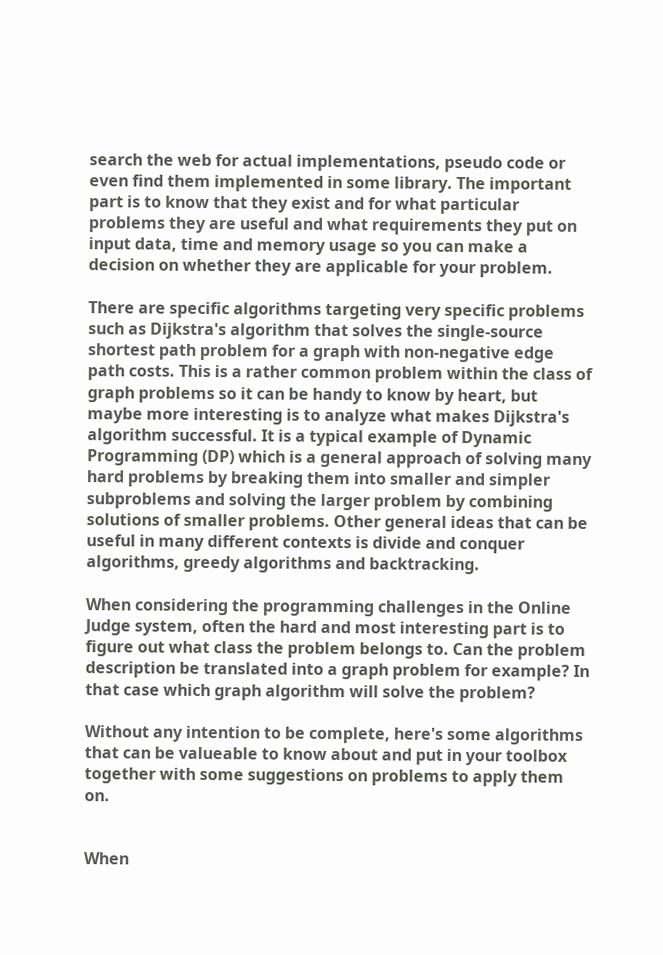search the web for actual implementations, pseudo code or even find them implemented in some library. The important part is to know that they exist and for what particular problems they are useful and what requirements they put on input data, time and memory usage so you can make a decision on whether they are applicable for your problem.

There are specific algorithms targeting very specific problems such as Dijkstra's algorithm that solves the single-source shortest path problem for a graph with non-negative edge path costs. This is a rather common problem within the class of graph problems so it can be handy to know by heart, but maybe more interesting is to analyze what makes Dijkstra's algorithm successful. It is a typical example of Dynamic Programming (DP) which is a general approach of solving many hard problems by breaking them into smaller and simpler subproblems and solving the larger problem by combining solutions of smaller problems. Other general ideas that can be useful in many different contexts is divide and conquer algorithms, greedy algorithms and backtracking.

When considering the programming challenges in the Online Judge system, often the hard and most interesting part is to figure out what class the problem belongs to. Can the problem description be translated into a graph problem for example? In that case which graph algorithm will solve the problem?

Without any intention to be complete, here's some algorithms that can be valueable to know about and put in your toolbox together with some suggestions on problems to apply them on.


When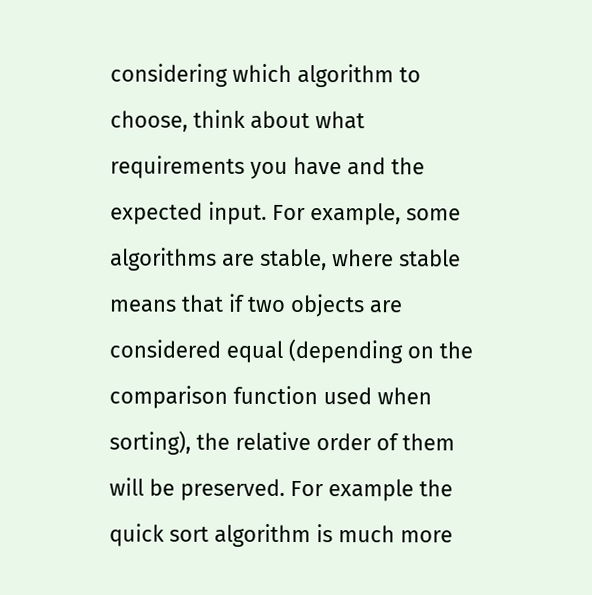considering which algorithm to choose, think about what requirements you have and the expected input. For example, some algorithms are stable, where stable means that if two objects are considered equal (depending on the comparison function used when sorting), the relative order of them will be preserved. For example the quick sort algorithm is much more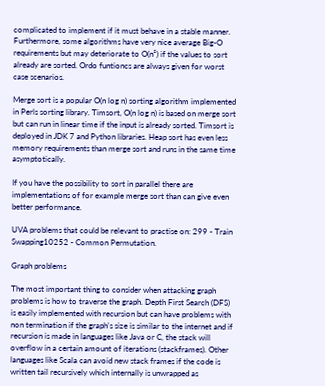complicated to implement if it must behave in a stable manner. Furthermore, some algorithms have very nice average Big-O requirements but may deteriorate to O(n²) if the values to sort already are sorted. Ordo funtioncs are always given for worst case scenarios.

Merge sort is a popular O(n log n) sorting algorithm implemented in Perls sorting library. Timsort, O(n log n) is based on merge sort but can run in linear time if the input is already sorted. Timsort is deployed in JDK 7 and Python libraries. Heap sort has even less memory requirements than merge sort and runs in the same time asymptotically.

If you have the possibility to sort in parallel there are implementations of for example merge sort than can give even better performance.

UVA problems that could be relevant to practise on: 299 - Train Swapping10252 - Common Permutation.

Graph problems

The most important thing to consider when attacking graph problems is how to traverse the graph. Depth First Search (DFS) is easily implemented with recursion but can have problems with non termination if the graph's size is similar to the internet and if recursion is made in languages like Java or C, the stack will overflow in a certain amount of iterations (stackframes). Other languages like Scala can avoid new stack frames if the code is written tail recursively which internally is unwrapped as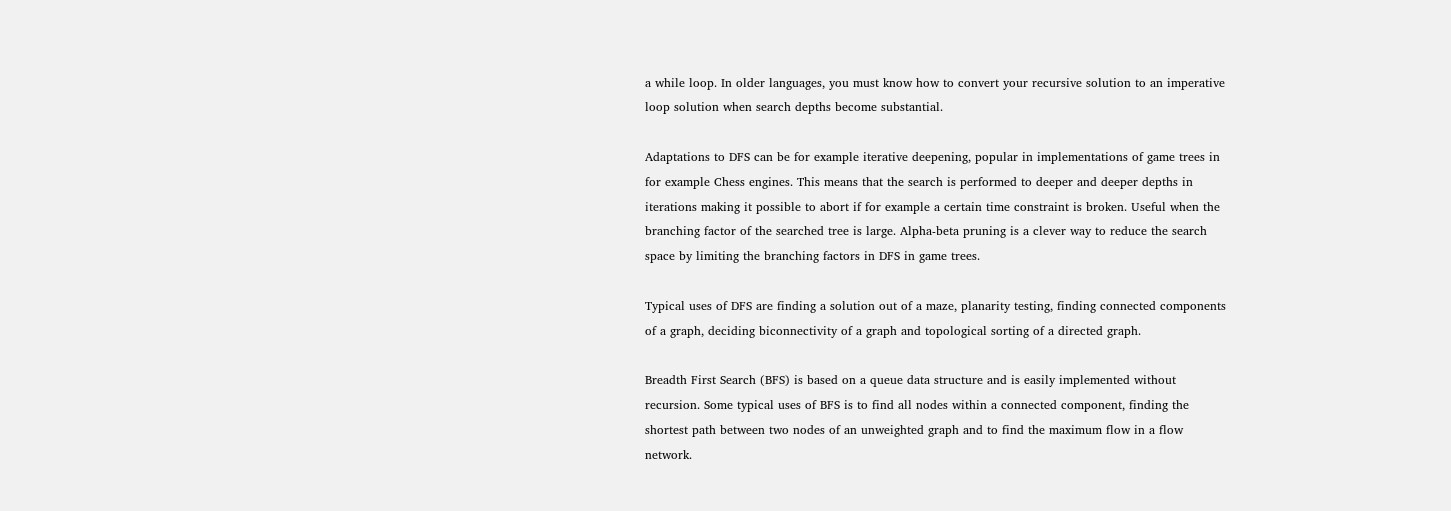a while loop. In older languages, you must know how to convert your recursive solution to an imperative loop solution when search depths become substantial.

Adaptations to DFS can be for example iterative deepening, popular in implementations of game trees in for example Chess engines. This means that the search is performed to deeper and deeper depths in iterations making it possible to abort if for example a certain time constraint is broken. Useful when the branching factor of the searched tree is large. Alpha-beta pruning is a clever way to reduce the search space by limiting the branching factors in DFS in game trees.

Typical uses of DFS are finding a solution out of a maze, planarity testing, finding connected components of a graph, deciding biconnectivity of a graph and topological sorting of a directed graph.

Breadth First Search (BFS) is based on a queue data structure and is easily implemented without recursion. Some typical uses of BFS is to find all nodes within a connected component, finding the shortest path between two nodes of an unweighted graph and to find the maximum flow in a flow network.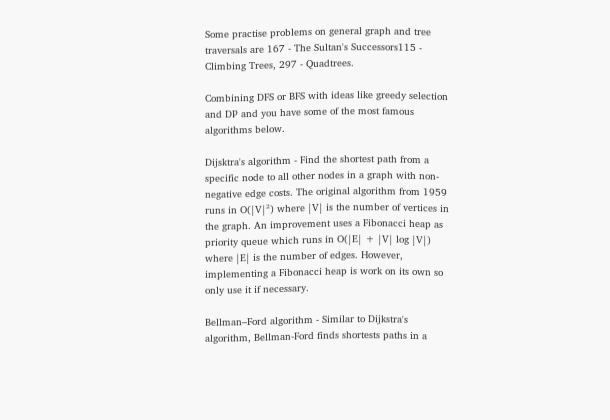Some practise problems on general graph and tree traversals are 167 - The Sultan's Successors115 - Climbing Trees, 297 - Quadtrees.

Combining DFS or BFS with ideas like greedy selection and DP and you have some of the most famous algorithms below.

Dijsktra's algorithm - Find the shortest path from a specific node to all other nodes in a graph with non-negative edge costs. The original algorithm from 1959 runs in O(|V|²) where |V| is the number of vertices in the graph. An improvement uses a Fibonacci heap as priority queue which runs in O(|E| + |V| log |V|) where |E| is the number of edges. However, implementing a Fibonacci heap is work on its own so only use it if necessary.

Bellman–Ford algorithm - Similar to Dijkstra's algorithm, Bellman-Ford finds shortests paths in a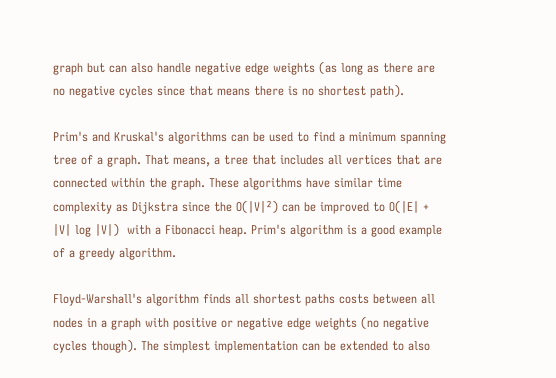graph but can also handle negative edge weights (as long as there are no negative cycles since that means there is no shortest path).

Prim's and Kruskal's algorithms can be used to find a minimum spanning tree of a graph. That means, a tree that includes all vertices that are connected within the graph. These algorithms have similar time complexity as Dijkstra since the O(|V|²) can be improved to O(|E| + |V| log |V|)  with a Fibonacci heap. Prim's algorithm is a good example of a greedy algorithm.

Floyd-Warshall's algorithm finds all shortest paths costs between all nodes in a graph with positive or negative edge weights (no negative cycles though). The simplest implementation can be extended to also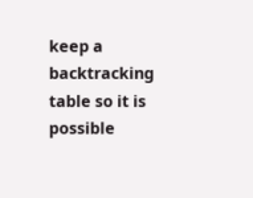keep a backtracking table so it is possible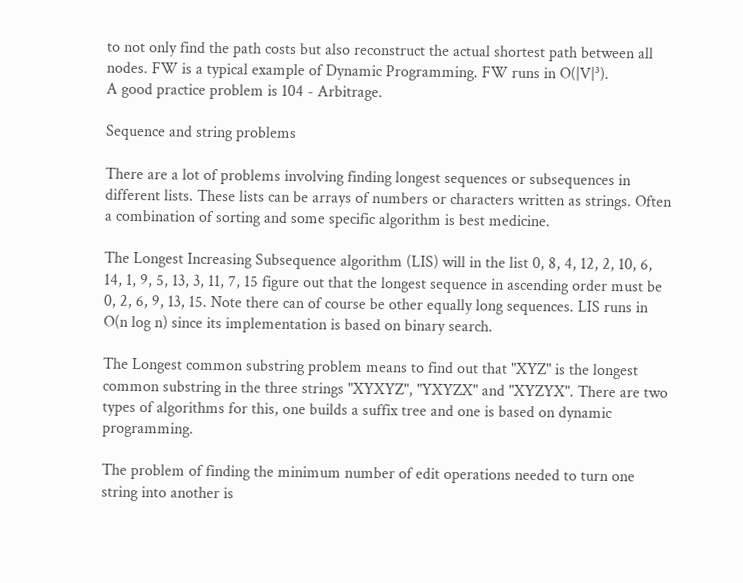to not only find the path costs but also reconstruct the actual shortest path between all nodes. FW is a typical example of Dynamic Programming. FW runs in O(|V|³).
A good practice problem is 104 - Arbitrage.

Sequence and string problems

There are a lot of problems involving finding longest sequences or subsequences in different lists. These lists can be arrays of numbers or characters written as strings. Often a combination of sorting and some specific algorithm is best medicine.

The Longest Increasing Subsequence algorithm (LIS) will in the list 0, 8, 4, 12, 2, 10, 6, 14, 1, 9, 5, 13, 3, 11, 7, 15 figure out that the longest sequence in ascending order must be 0, 2, 6, 9, 13, 15. Note there can of course be other equally long sequences. LIS runs in O(n log n) since its implementation is based on binary search.

The Longest common substring problem means to find out that "XYZ" is the longest common substring in the three strings "XYXYZ", "YXYZX" and "XYZYX". There are two types of algorithms for this, one builds a suffix tree and one is based on dynamic programming.

The problem of finding the minimum number of edit operations needed to turn one string into another is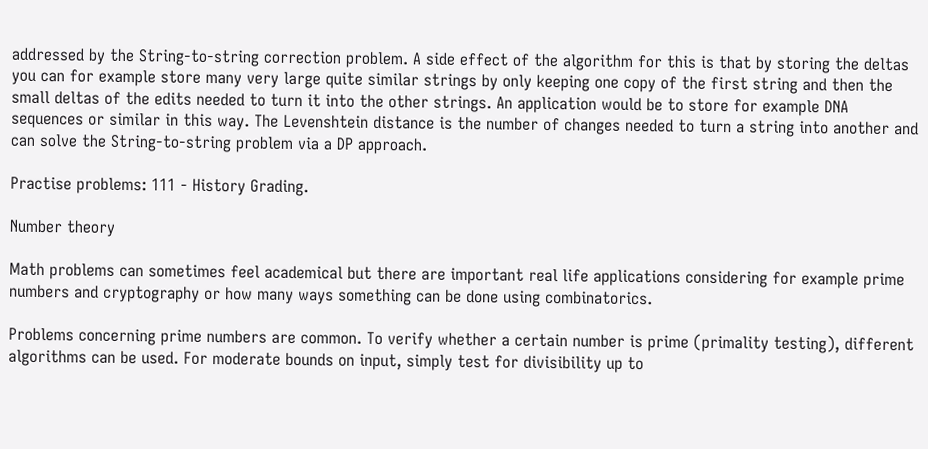addressed by the String-to-string correction problem. A side effect of the algorithm for this is that by storing the deltas you can for example store many very large quite similar strings by only keeping one copy of the first string and then the small deltas of the edits needed to turn it into the other strings. An application would be to store for example DNA sequences or similar in this way. The Levenshtein distance is the number of changes needed to turn a string into another and can solve the String-to-string problem via a DP approach.

Practise problems: 111 - History Grading.

Number theory

Math problems can sometimes feel academical but there are important real life applications considering for example prime numbers and cryptography or how many ways something can be done using combinatorics.

Problems concerning prime numbers are common. To verify whether a certain number is prime (primality testing), different algorithms can be used. For moderate bounds on input, simply test for divisibility up to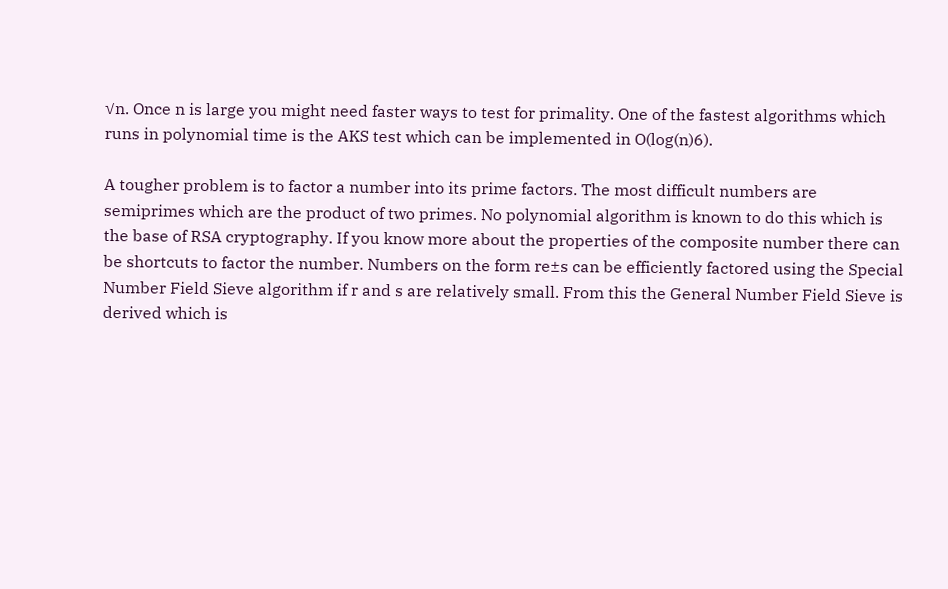√n. Once n is large you might need faster ways to test for primality. One of the fastest algorithms which runs in polynomial time is the AKS test which can be implemented in O(log(n)6).

A tougher problem is to factor a number into its prime factors. The most difficult numbers are semiprimes which are the product of two primes. No polynomial algorithm is known to do this which is the base of RSA cryptography. If you know more about the properties of the composite number there can be shortcuts to factor the number. Numbers on the form re±s can be efficiently factored using the Special Number Field Sieve algorithm if r and s are relatively small. From this the General Number Field Sieve is derived which is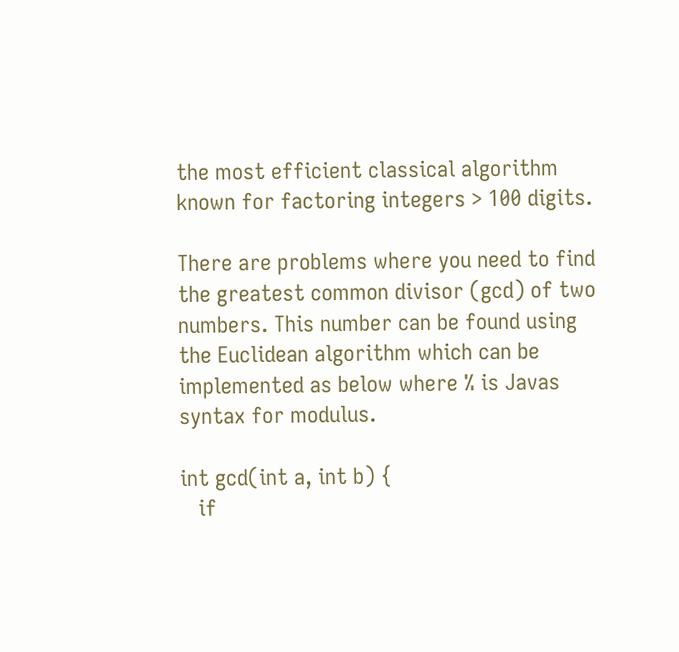the most efficient classical algorithm known for factoring integers > 100 digits.

There are problems where you need to find the greatest common divisor (gcd) of two numbers. This number can be found using the Euclidean algorithm which can be implemented as below where % is Javas syntax for modulus.

int gcd(int a, int b) {
   if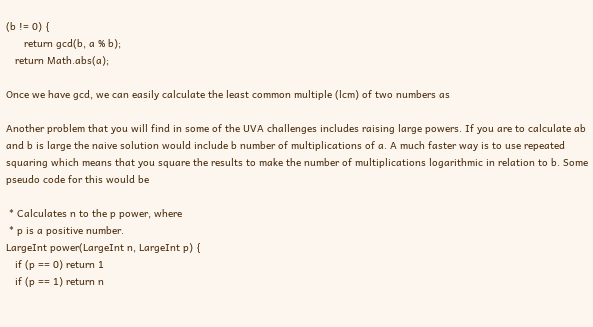(b != 0) {
      return gcd(b, a % b);
   return Math.abs(a);

Once we have gcd, we can easily calculate the least common multiple (lcm) of two numbers as

Another problem that you will find in some of the UVA challenges includes raising large powers. If you are to calculate ab and b is large the naive solution would include b number of multiplications of a. A much faster way is to use repeated squaring which means that you square the results to make the number of multiplications logarithmic in relation to b. Some pseudo code for this would be

 * Calculates n to the p power, where
 * p is a positive number.
LargeInt power(LargeInt n, LargeInt p) {
   if (p == 0) return 1
   if (p == 1) return n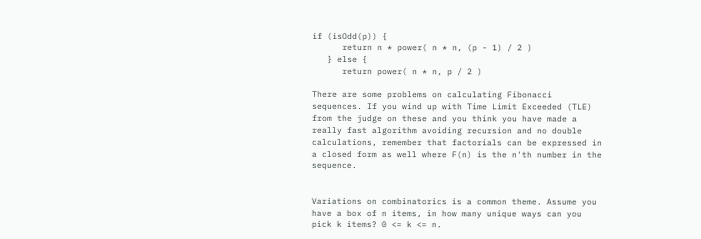if (isOdd(p)) {
      return n * power( n * n, (p - 1) / 2 )
   } else {
      return power( n * n, p / 2 )

There are some problems on calculating Fibonacci sequences. If you wind up with Time Limit Exceeded (TLE) from the judge on these and you think you have made a really fast algorithm avoiding recursion and no double calculations, remember that factorials can be expressed in a closed form as well where F(n) is the n'th number in the sequence.


Variations on combinatorics is a common theme. Assume you have a box of n items, in how many unique ways can you pick k items? 0 <= k <= n.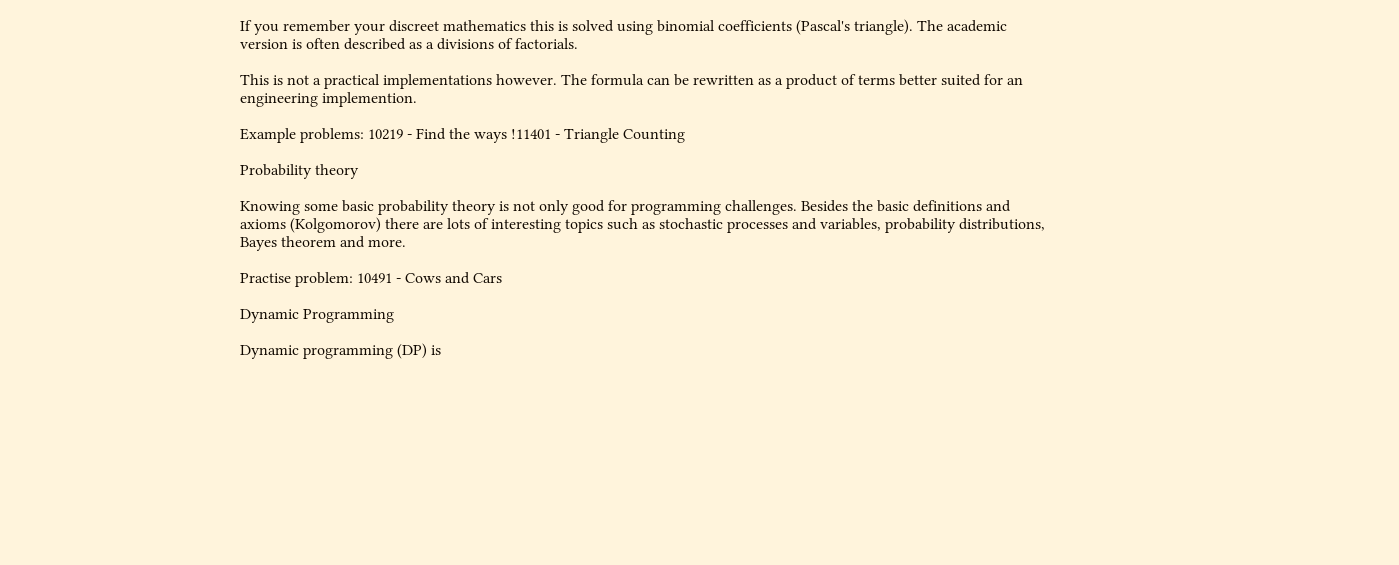If you remember your discreet mathematics this is solved using binomial coefficients (Pascal's triangle). The academic version is often described as a divisions of factorials.

This is not a practical implementations however. The formula can be rewritten as a product of terms better suited for an engineering implemention.

Example problems: 10219 - Find the ways !11401 - Triangle Counting

Probability theory

Knowing some basic probability theory is not only good for programming challenges. Besides the basic definitions and axioms (Kolgomorov) there are lots of interesting topics such as stochastic processes and variables, probability distributions, Bayes theorem and more.

Practise problem: 10491 - Cows and Cars

Dynamic Programming

Dynamic programming (DP) is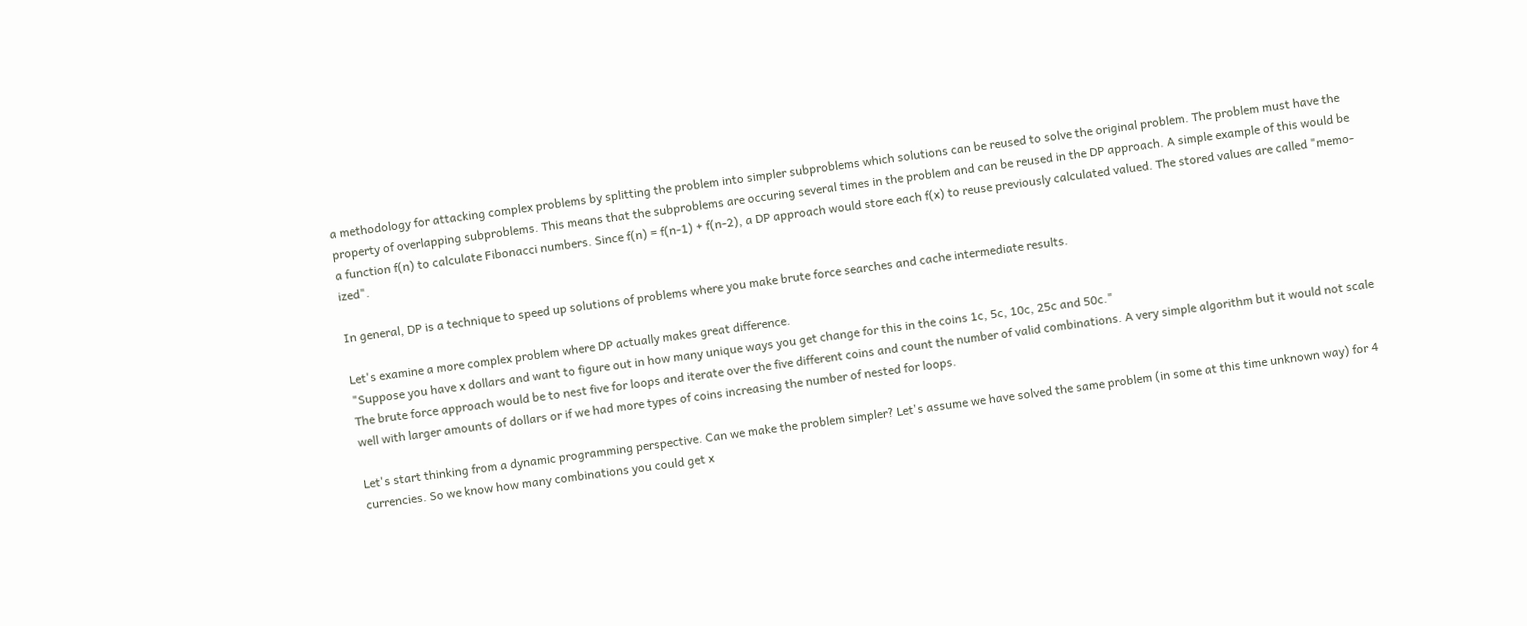a methodology for attacking complex problems by splitting the problem into simpler subproblems which solutions can be reused to solve the original problem. The problem must have the property of overlapping subproblems. This means that the subproblems are occuring several times in the problem and can be reused in the DP approach. A simple example of this would be a function f(n) to calculate Fibonacci numbers. Since f(n) = f(n-1) + f(n-2), a DP approach would store each f(x) to reuse previously calculated valued. The stored values are called "memo-ized".

In general, DP is a technique to speed up solutions of problems where you make brute force searches and cache intermediate results.

Let's examine a more complex problem where DP actually makes great difference.
"Suppose you have x dollars and want to figure out in how many unique ways you get change for this in the coins 1c, 5c, 10c, 25c and 50c."
The brute force approach would be to nest five for loops and iterate over the five different coins and count the number of valid combinations. A very simple algorithm but it would not scale well with larger amounts of dollars or if we had more types of coins increasing the number of nested for loops.

Let's start thinking from a dynamic programming perspective. Can we make the problem simpler? Let's assume we have solved the same problem (in some at this time unknown way) for 4 currencies. So we know how many combinations you could get x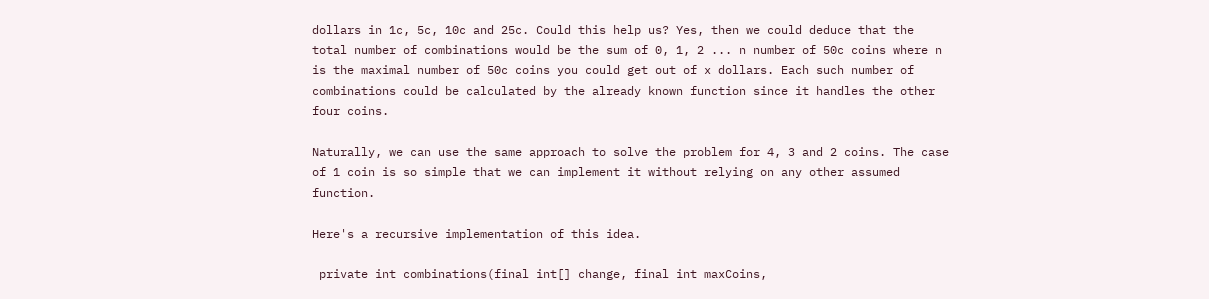dollars in 1c, 5c, 10c and 25c. Could this help us? Yes, then we could deduce that the total number of combinations would be the sum of 0, 1, 2 ... n number of 50c coins where n is the maximal number of 50c coins you could get out of x dollars. Each such number of combinations could be calculated by the already known function since it handles the other four coins.

Naturally, we can use the same approach to solve the problem for 4, 3 and 2 coins. The case of 1 coin is so simple that we can implement it without relying on any other assumed function.

Here's a recursive implementation of this idea.

 private int combinations(final int[] change, final int maxCoins,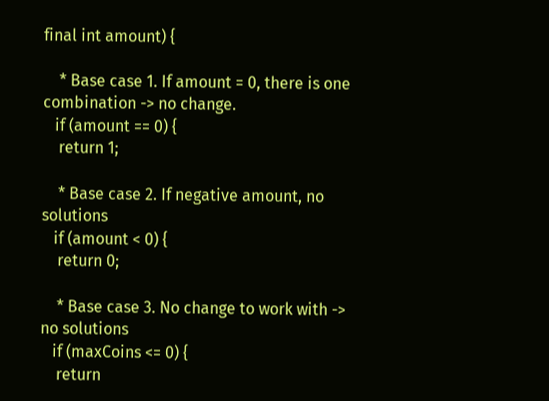final int amount) {

    * Base case 1. If amount = 0, there is one combination -> no change.
   if (amount == 0) {
    return 1;

    * Base case 2. If negative amount, no solutions
   if (amount < 0) {
    return 0;

    * Base case 3. No change to work with -> no solutions
   if (maxCoins <= 0) {
    return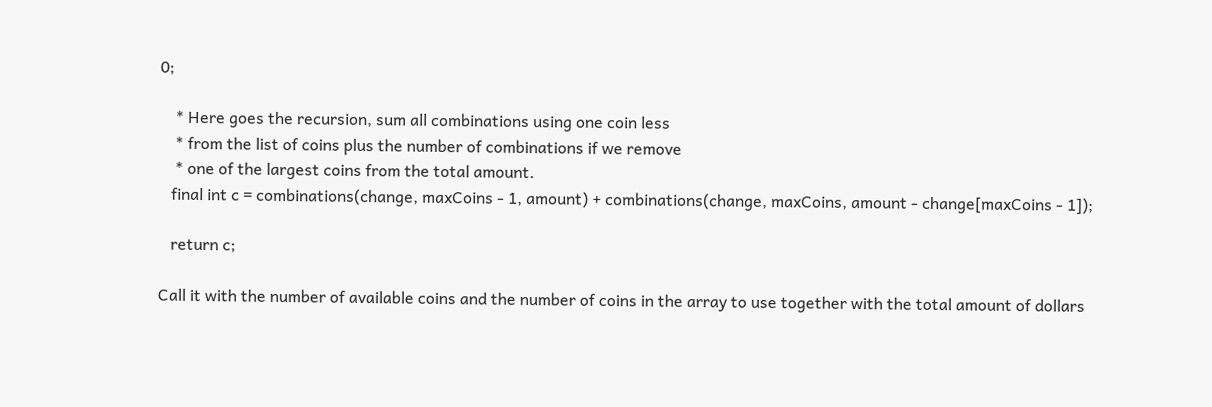0;

    * Here goes the recursion, sum all combinations using one coin less
    * from the list of coins plus the number of combinations if we remove
    * one of the largest coins from the total amount.
   final int c = combinations(change, maxCoins - 1, amount) + combinations(change, maxCoins, amount - change[maxCoins - 1]);

   return c;

Call it with the number of available coins and the number of coins in the array to use together with the total amount of dollars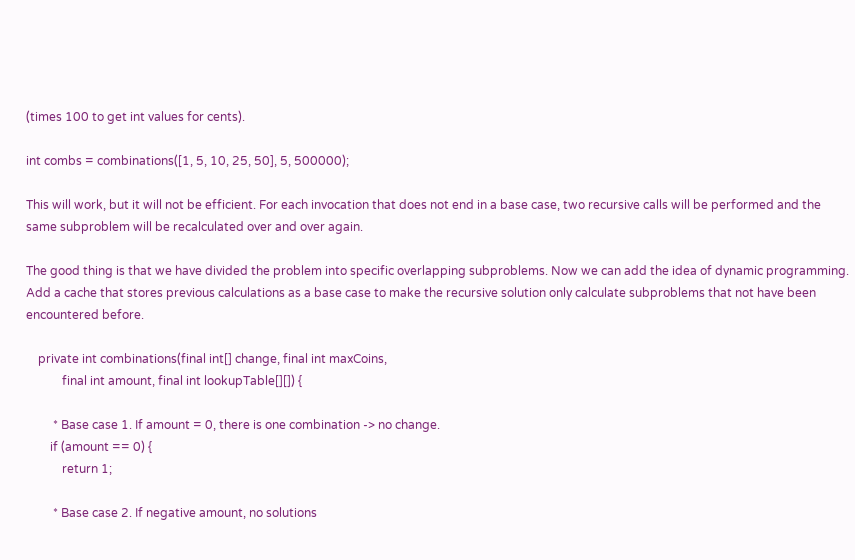(times 100 to get int values for cents).

int combs = combinations([1, 5, 10, 25, 50], 5, 500000);

This will work, but it will not be efficient. For each invocation that does not end in a base case, two recursive calls will be performed and the same subproblem will be recalculated over and over again.

The good thing is that we have divided the problem into specific overlapping subproblems. Now we can add the idea of dynamic programming. Add a cache that stores previous calculations as a base case to make the recursive solution only calculate subproblems that not have been encountered before.

    private int combinations(final int[] change, final int maxCoins,
            final int amount, final int lookupTable[][]) {

         * Base case 1. If amount = 0, there is one combination -> no change.
        if (amount == 0) {
            return 1;

         * Base case 2. If negative amount, no solutions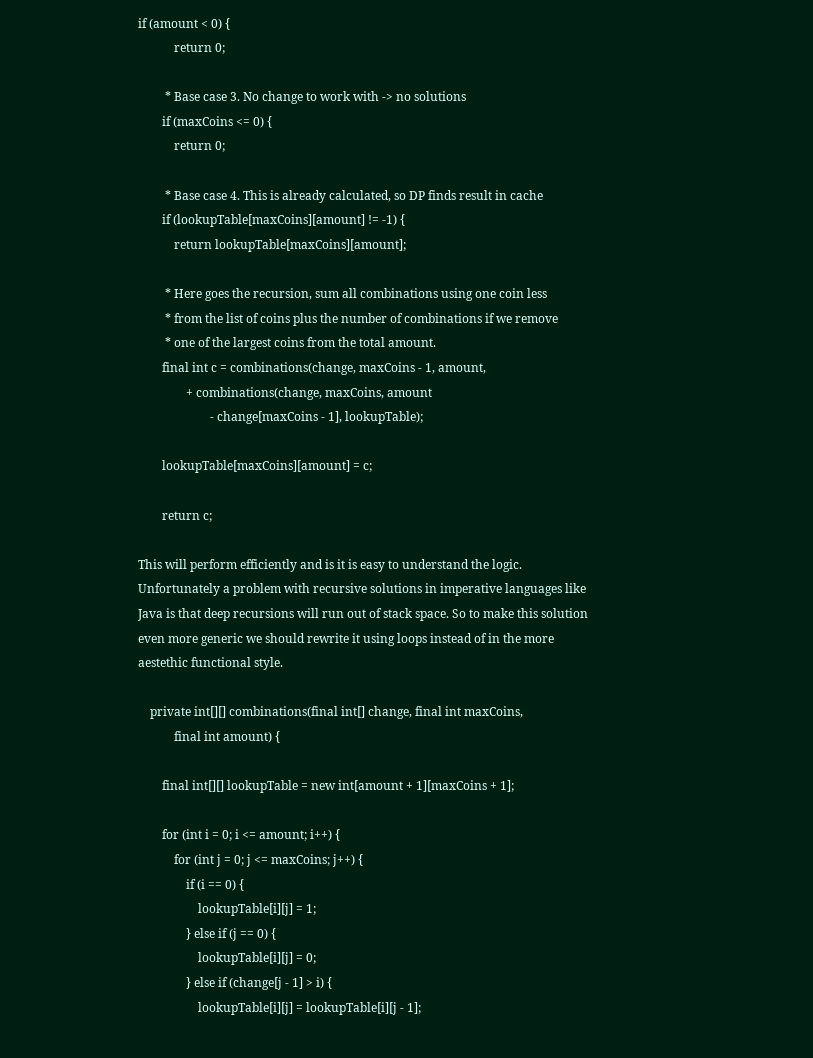if (amount < 0) {
            return 0;

         * Base case 3. No change to work with -> no solutions
        if (maxCoins <= 0) {
            return 0;

         * Base case 4. This is already calculated, so DP finds result in cache
        if (lookupTable[maxCoins][amount] != -1) {
            return lookupTable[maxCoins][amount];

         * Here goes the recursion, sum all combinations using one coin less
         * from the list of coins plus the number of combinations if we remove
         * one of the largest coins from the total amount.
        final int c = combinations(change, maxCoins - 1, amount,
                + combinations(change, maxCoins, amount
                        - change[maxCoins - 1], lookupTable);

        lookupTable[maxCoins][amount] = c;

        return c;

This will perform efficiently and is it is easy to understand the logic. Unfortunately a problem with recursive solutions in imperative languages like Java is that deep recursions will run out of stack space. So to make this solution even more generic we should rewrite it using loops instead of in the more aestethic functional style.

    private int[][] combinations(final int[] change, final int maxCoins,
            final int amount) {

        final int[][] lookupTable = new int[amount + 1][maxCoins + 1];

        for (int i = 0; i <= amount; i++) {
            for (int j = 0; j <= maxCoins; j++) {
                if (i == 0) {
                    lookupTable[i][j] = 1;
                } else if (j == 0) {
                    lookupTable[i][j] = 0;
                } else if (change[j - 1] > i) {
                    lookupTable[i][j] = lookupTable[i][j - 1];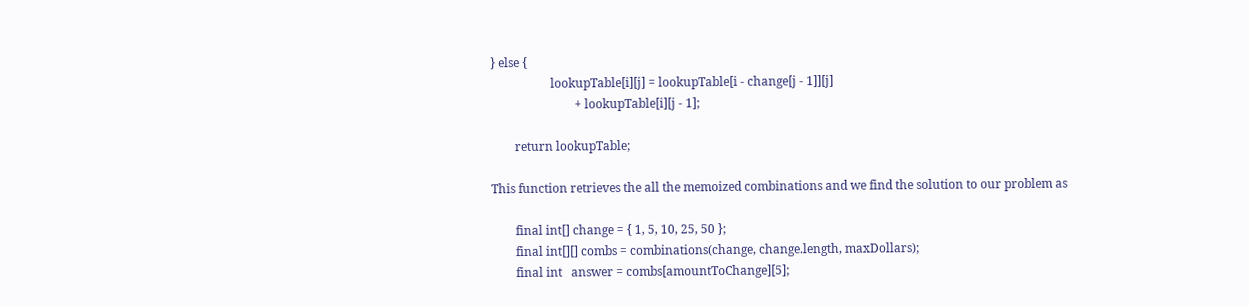} else {
                    lookupTable[i][j] = lookupTable[i - change[j - 1]][j]
                            + lookupTable[i][j - 1];

        return lookupTable;

This function retrieves the all the memoized combinations and we find the solution to our problem as

        final int[] change = { 1, 5, 10, 25, 50 };
        final int[][] combs = combinations(change, change.length, maxDollars);
        final int   answer = combs[amountToChange][5];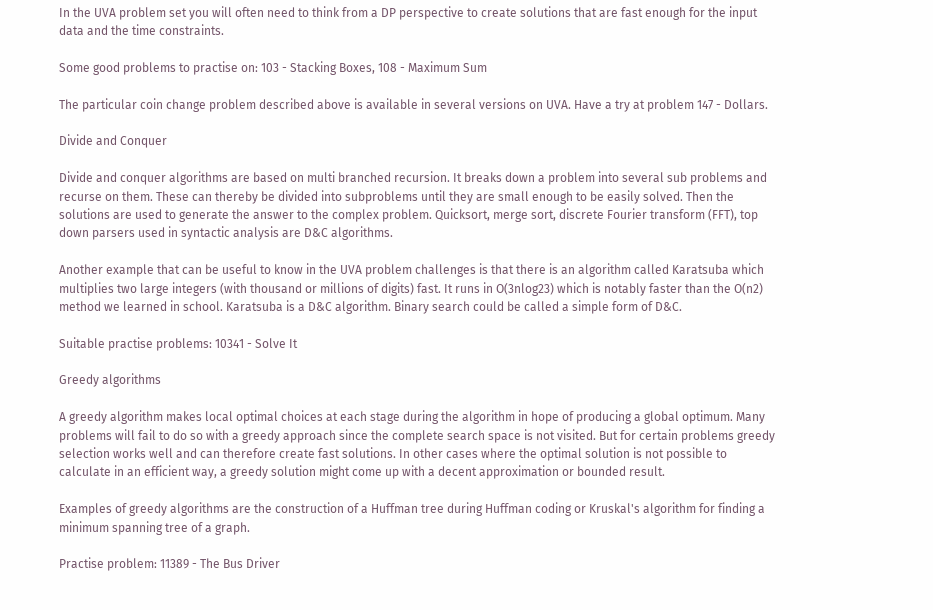In the UVA problem set you will often need to think from a DP perspective to create solutions that are fast enough for the input data and the time constraints.

Some good problems to practise on: 103 - Stacking Boxes, 108 - Maximum Sum

The particular coin change problem described above is available in several versions on UVA. Have a try at problem 147 - Dollars.

Divide and Conquer

Divide and conquer algorithms are based on multi branched recursion. It breaks down a problem into several sub problems and recurse on them. These can thereby be divided into subproblems until they are small enough to be easily solved. Then the solutions are used to generate the answer to the complex problem. Quicksort, merge sort, discrete Fourier transform (FFT), top down parsers used in syntactic analysis are D&C algorithms.

Another example that can be useful to know in the UVA problem challenges is that there is an algorithm called Karatsuba which multiplies two large integers (with thousand or millions of digits) fast. It runs in O(3nlog23) which is notably faster than the O(n2) method we learned in school. Karatsuba is a D&C algorithm. Binary search could be called a simple form of D&C.

Suitable practise problems: 10341 - Solve It

Greedy algorithms

A greedy algorithm makes local optimal choices at each stage during the algorithm in hope of producing a global optimum. Many problems will fail to do so with a greedy approach since the complete search space is not visited. But for certain problems greedy selection works well and can therefore create fast solutions. In other cases where the optimal solution is not possible to calculate in an efficient way, a greedy solution might come up with a decent approximation or bounded result.

Examples of greedy algorithms are the construction of a Huffman tree during Huffman coding or Kruskal's algorithm for finding a minimum spanning tree of a graph.

Practise problem: 11389 - The Bus Driver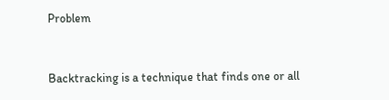Problem


Backtracking is a technique that finds one or all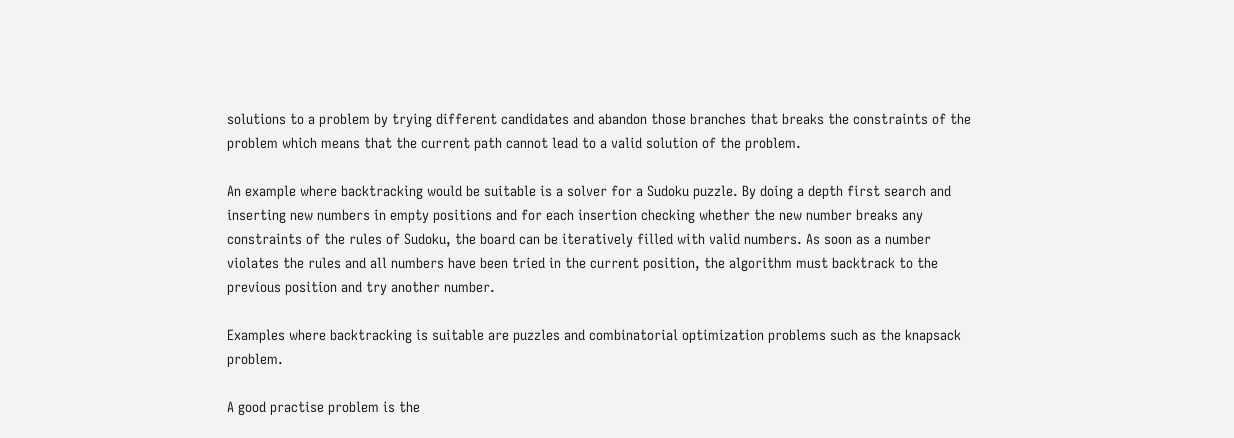solutions to a problem by trying different candidates and abandon those branches that breaks the constraints of the problem which means that the current path cannot lead to a valid solution of the problem.

An example where backtracking would be suitable is a solver for a Sudoku puzzle. By doing a depth first search and inserting new numbers in empty positions and for each insertion checking whether the new number breaks any constraints of the rules of Sudoku, the board can be iteratively filled with valid numbers. As soon as a number violates the rules and all numbers have been tried in the current position, the algorithm must backtrack to the previous position and try another number.

Examples where backtracking is suitable are puzzles and combinatorial optimization problems such as the knapsack problem.

A good practise problem is the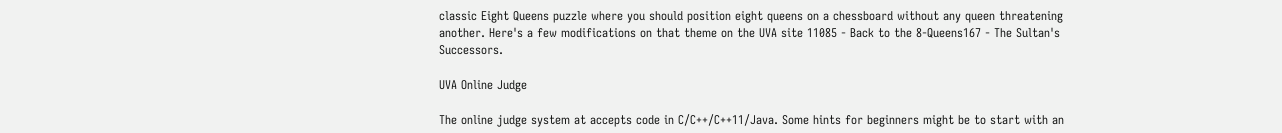classic Eight Queens puzzle where you should position eight queens on a chessboard without any queen threatening another. Here's a few modifications on that theme on the UVA site 11085 - Back to the 8-Queens167 - The Sultan's Successors.

UVA Online Judge

The online judge system at accepts code in C/C++/C++11/Java. Some hints for beginners might be to start with an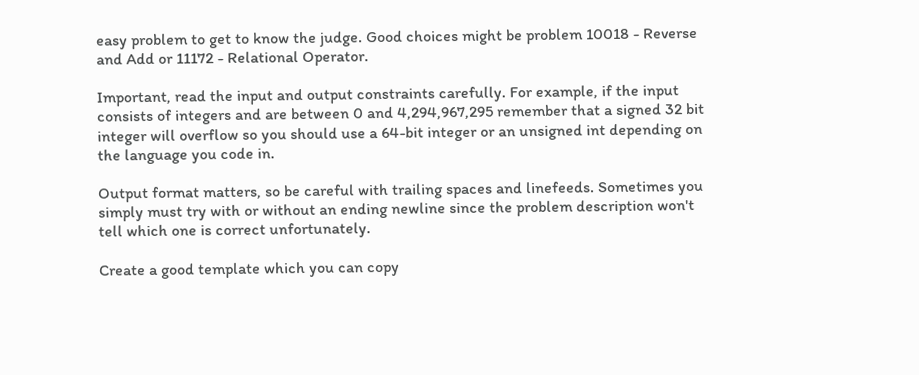easy problem to get to know the judge. Good choices might be problem 10018 - Reverse and Add or 11172 - Relational Operator.

Important, read the input and output constraints carefully. For example, if the input consists of integers and are between 0 and 4,294,967,295 remember that a signed 32 bit integer will overflow so you should use a 64-bit integer or an unsigned int depending on the language you code in.

Output format matters, so be careful with trailing spaces and linefeeds. Sometimes you simply must try with or without an ending newline since the problem description won't tell which one is correct unfortunately.

Create a good template which you can copy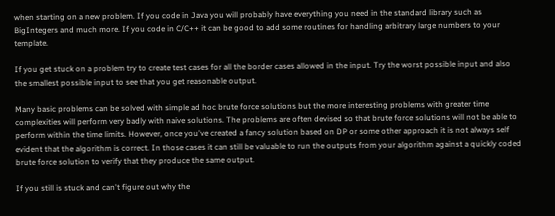when starting on a new problem. If you code in Java you will probably have everything you need in the standard library such as BigIntegers and much more. If you code in C/C++ it can be good to add some routines for handling arbitrary large numbers to your template.

If you get stuck on a problem try to create test cases for all the border cases allowed in the input. Try the worst possible input and also the smallest possible input to see that you get reasonable output.

Many basic problems can be solved with simple ad hoc brute force solutions but the more interesting problems with greater time complexities will perform very badly with naive solutions. The problems are often devised so that brute force solutions will not be able to perform within the time limits. However, once you've created a fancy solution based on DP or some other approach it is not always self evident that the algorithm is correct. In those cases it can still be valuable to run the outputs from your algorithm against a quickly coded brute force solution to verify that they produce the same output.

If you still is stuck and can't figure out why the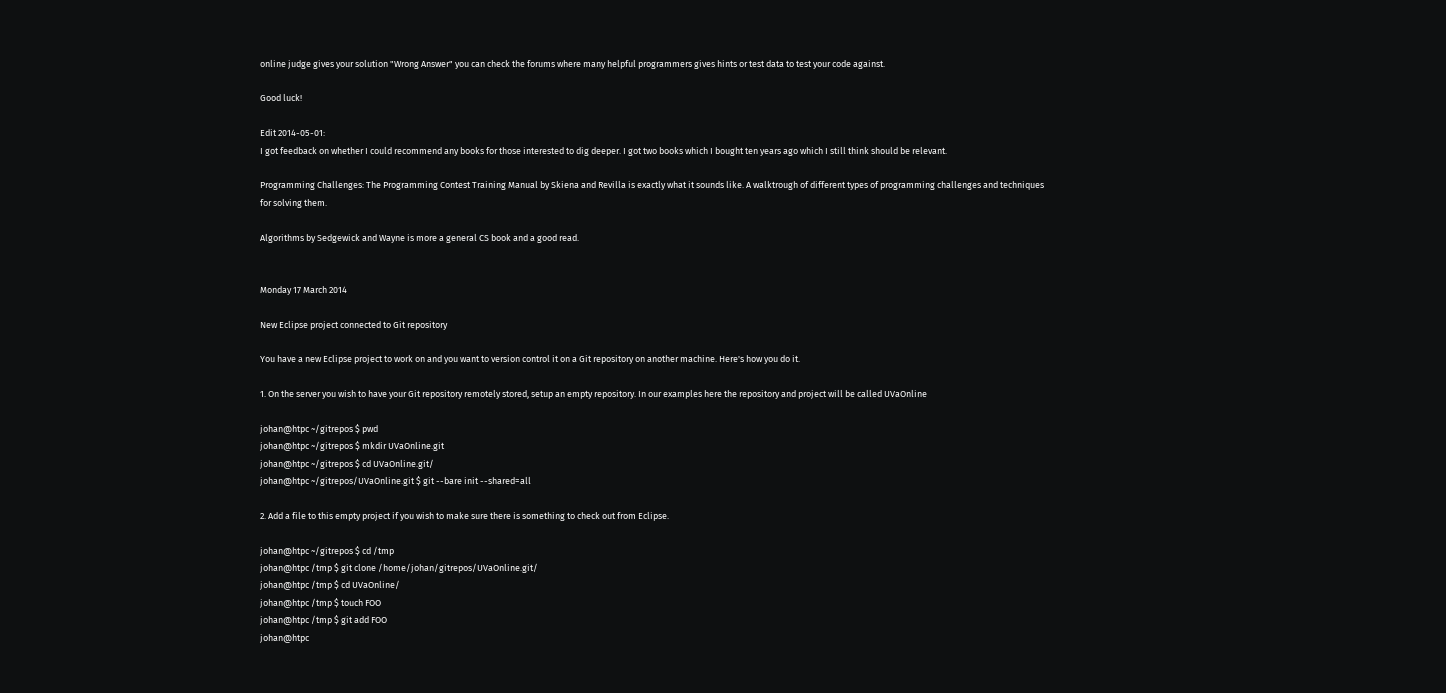online judge gives your solution "Wrong Answer" you can check the forums where many helpful programmers gives hints or test data to test your code against.

Good luck!

Edit 2014-05-01:
I got feedback on whether I could recommend any books for those interested to dig deeper. I got two books which I bought ten years ago which I still think should be relevant.

Programming Challenges: The Programming Contest Training Manual by Skiena and Revilla is exactly what it sounds like. A walktrough of different types of programming challenges and techniques for solving them.

Algorithms by Sedgewick and Wayne is more a general CS book and a good read.


Monday 17 March 2014

New Eclipse project connected to Git repository

You have a new Eclipse project to work on and you want to version control it on a Git repository on another machine. Here's how you do it.

1. On the server you wish to have your Git repository remotely stored, setup an empty repository. In our examples here the repository and project will be called UVaOnline

johan@htpc ~/gitrepos $ pwd
johan@htpc ~/gitrepos $ mkdir UVaOnline.git
johan@htpc ~/gitrepos $ cd UVaOnline.git/
johan@htpc ~/gitrepos/UVaOnline.git $ git --bare init --shared=all

2. Add a file to this empty project if you wish to make sure there is something to check out from Eclipse.

johan@htpc ~/gitrepos $ cd /tmp
johan@htpc /tmp $ git clone /home/johan/gitrepos/UVaOnline.git/
johan@htpc /tmp $ cd UVaOnline/
johan@htpc /tmp $ touch FOO
johan@htpc /tmp $ git add FOO
johan@htpc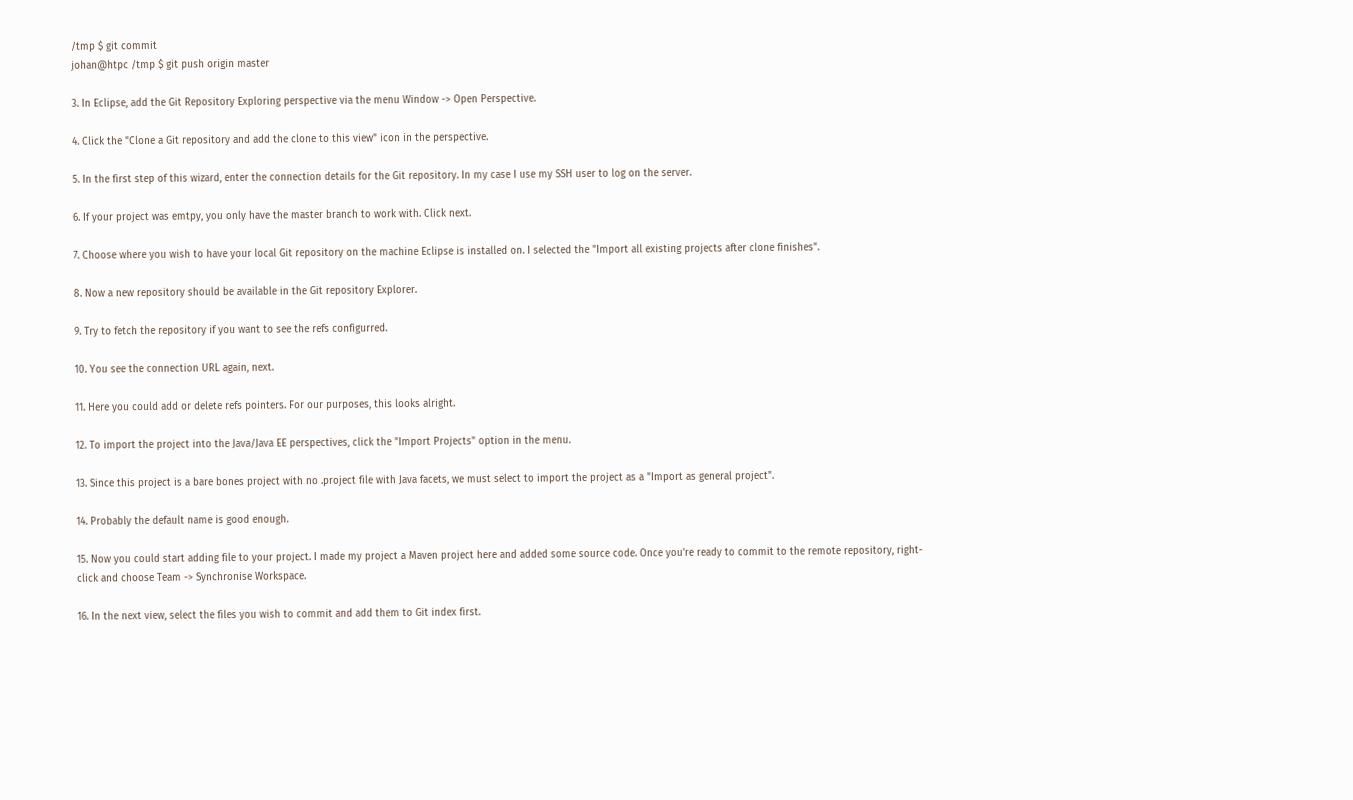/tmp $ git commit
johan@htpc /tmp $ git push origin master

3. In Eclipse, add the Git Repository Exploring perspective via the menu Window -> Open Perspective.

4. Click the "Clone a Git repository and add the clone to this view" icon in the perspective.

5. In the first step of this wizard, enter the connection details for the Git repository. In my case I use my SSH user to log on the server.

6. If your project was emtpy, you only have the master branch to work with. Click next.

7. Choose where you wish to have your local Git repository on the machine Eclipse is installed on. I selected the "Import all existing projects after clone finishes".

8. Now a new repository should be available in the Git repository Explorer.

9. Try to fetch the repository if you want to see the refs configurred.

10. You see the connection URL again, next.

11. Here you could add or delete refs pointers. For our purposes, this looks alright.

12. To import the project into the Java/Java EE perspectives, click the "Import Projects" option in the menu.

13. Since this project is a bare bones project with no .project file with Java facets, we must select to import the project as a "Import as general project".

14. Probably the default name is good enough.

15. Now you could start adding file to your project. I made my project a Maven project here and added some source code. Once you're ready to commit to the remote repository, right-click and choose Team -> Synchronise Workspace.

16. In the next view, select the files you wish to commit and add them to Git index first.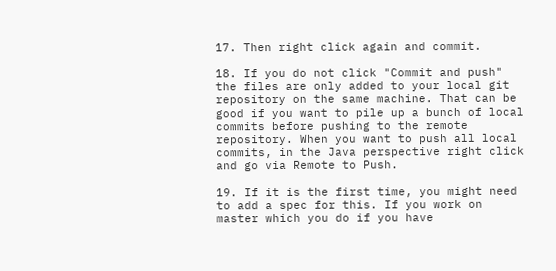17. Then right click again and commit.

18. If you do not click "Commit and push" the files are only added to your local git repository on the same machine. That can be good if you want to pile up a bunch of local commits before pushing to the remote repository. When you want to push all local commits, in the Java perspective right click and go via Remote to Push.

19. If it is the first time, you might need to add a spec for this. If you work on master which you do if you have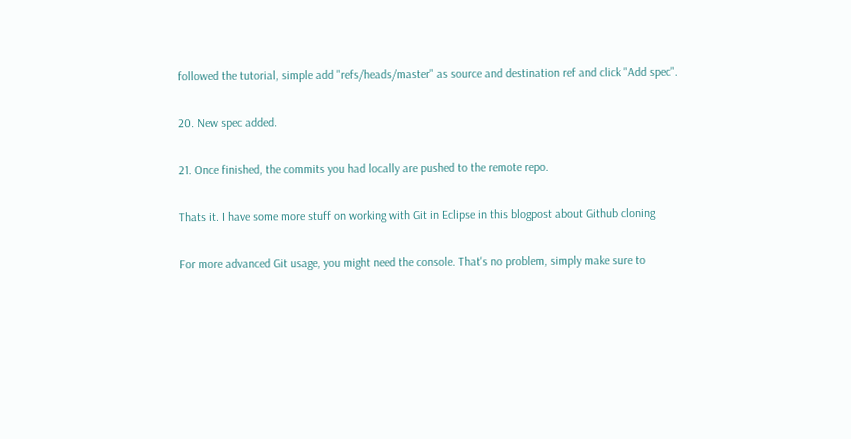followed the tutorial, simple add "refs/heads/master" as source and destination ref and click "Add spec".

20. New spec added.

21. Once finished, the commits you had locally are pushed to the remote repo.

Thats it. I have some more stuff on working with Git in Eclipse in this blogpost about Github cloning

For more advanced Git usage, you might need the console. That's no problem, simply make sure to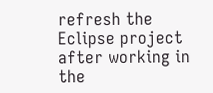refresh the Eclipse project after working in the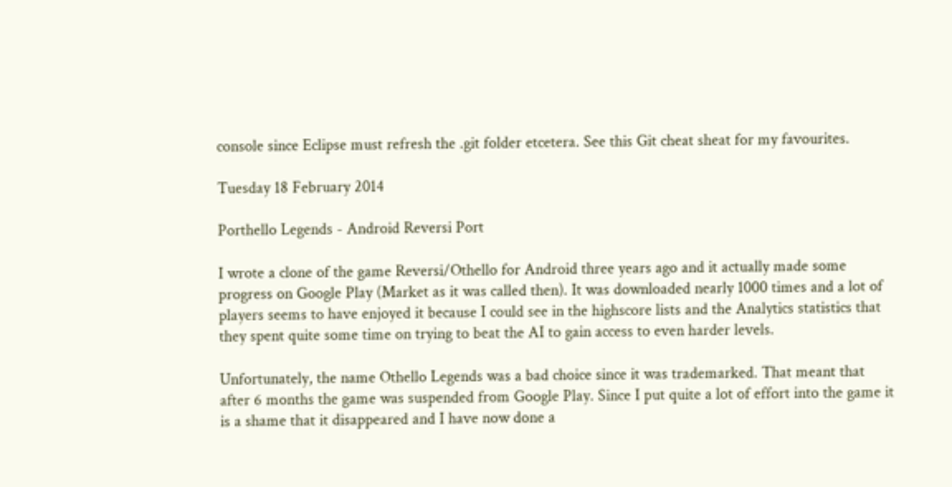console since Eclipse must refresh the .git folder etcetera. See this Git cheat sheat for my favourites.

Tuesday 18 February 2014

Porthello Legends - Android Reversi Port

I wrote a clone of the game Reversi/Othello for Android three years ago and it actually made some progress on Google Play (Market as it was called then). It was downloaded nearly 1000 times and a lot of players seems to have enjoyed it because I could see in the highscore lists and the Analytics statistics that they spent quite some time on trying to beat the AI to gain access to even harder levels.

Unfortunately, the name Othello Legends was a bad choice since it was trademarked. That meant that after 6 months the game was suspended from Google Play. Since I put quite a lot of effort into the game it is a shame that it disappeared and I have now done a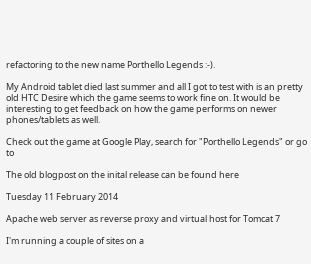refactoring to the new name Porthello Legends :-).

My Android tablet died last summer and all I got to test with is an pretty old HTC Desire which the game seems to work fine on. It would be interesting to get feedback on how the game performs on newer phones/tablets as well.

Check out the game at Google Play, search for "Porthello Legends" or go to

The old blogpost on the inital release can be found here

Tuesday 11 February 2014

Apache web server as reverse proxy and virtual host for Tomcat 7

I'm running a couple of sites on a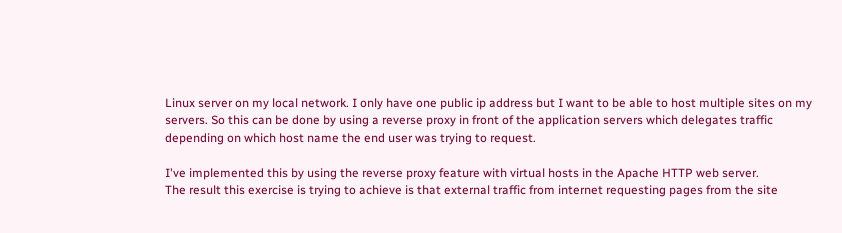Linux server on my local network. I only have one public ip address but I want to be able to host multiple sites on my servers. So this can be done by using a reverse proxy in front of the application servers which delegates traffic depending on which host name the end user was trying to request.

I've implemented this by using the reverse proxy feature with virtual hosts in the Apache HTTP web server.
The result this exercise is trying to achieve is that external traffic from internet requesting pages from the site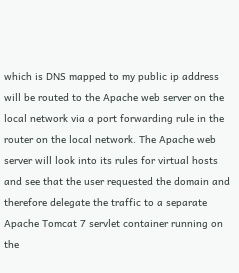which is DNS mapped to my public ip address will be routed to the Apache web server on the local network via a port forwarding rule in the router on the local network. The Apache web server will look into its rules for virtual hosts and see that the user requested the domain and therefore delegate the traffic to a separate Apache Tomcat 7 servlet container running on the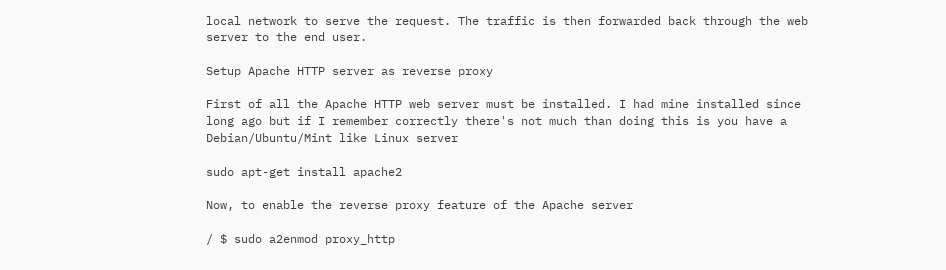local network to serve the request. The traffic is then forwarded back through the web server to the end user.

Setup Apache HTTP server as reverse proxy

First of all the Apache HTTP web server must be installed. I had mine installed since long ago but if I remember correctly there's not much than doing this is you have a Debian/Ubuntu/Mint like Linux server

sudo apt-get install apache2

Now, to enable the reverse proxy feature of the Apache server

/ $ sudo a2enmod proxy_http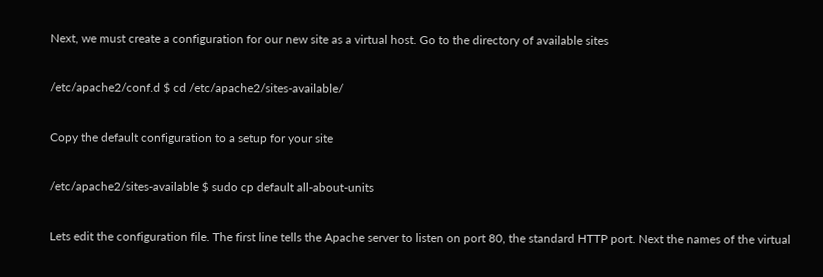Next, we must create a configuration for our new site as a virtual host. Go to the directory of available sites

/etc/apache2/conf.d $ cd /etc/apache2/sites-available/

Copy the default configuration to a setup for your site

/etc/apache2/sites-available $ sudo cp default all-about-units

Lets edit the configuration file. The first line tells the Apache server to listen on port 80, the standard HTTP port. Next the names of the virtual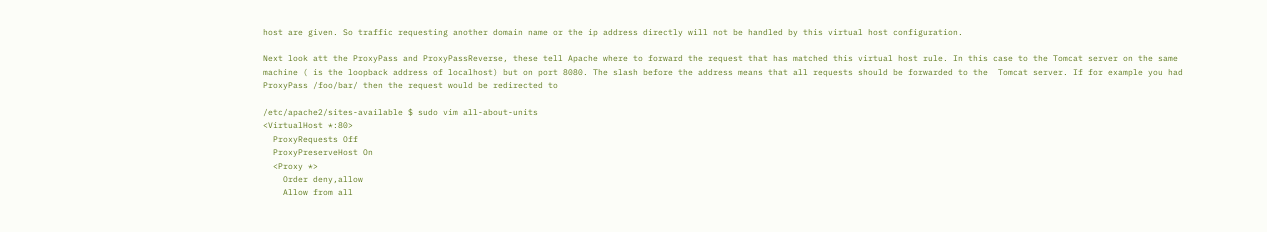host are given. So traffic requesting another domain name or the ip address directly will not be handled by this virtual host configuration.

Next look att the ProxyPass and ProxyPassReverse, these tell Apache where to forward the request that has matched this virtual host rule. In this case to the Tomcat server on the same machine ( is the loopback address of localhost) but on port 8080. The slash before the address means that all requests should be forwarded to the  Tomcat server. If for example you had ProxyPass /foo/bar/ then the request would be redirected to

/etc/apache2/sites-available $ sudo vim all-about-units
<VirtualHost *:80>
  ProxyRequests Off
  ProxyPreserveHost On
  <Proxy *>
    Order deny,allow
    Allow from all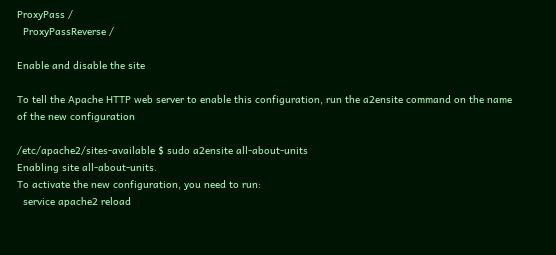ProxyPass /
  ProxyPassReverse /

Enable and disable the site

To tell the Apache HTTP web server to enable this configuration, run the a2ensite command on the name of the new configuration

/etc/apache2/sites-available $ sudo a2ensite all-about-units
Enabling site all-about-units.
To activate the new configuration, you need to run:
  service apache2 reload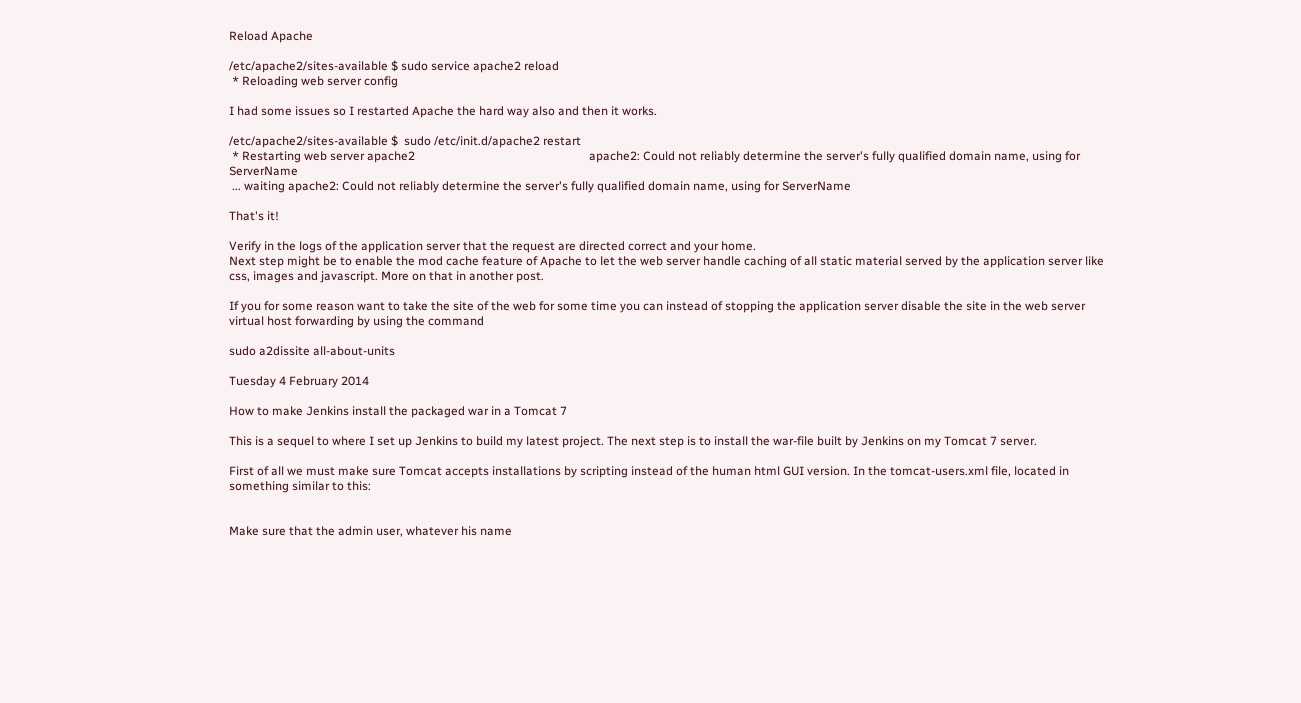Reload Apache

/etc/apache2/sites-available $ sudo service apache2 reload
 * Reloading web server config

I had some issues so I restarted Apache the hard way also and then it works.

/etc/apache2/sites-available $  sudo /etc/init.d/apache2 restart
 * Restarting web server apache2                                                          apache2: Could not reliably determine the server's fully qualified domain name, using for ServerName
 ... waiting apache2: Could not reliably determine the server's fully qualified domain name, using for ServerName

That's it!

Verify in the logs of the application server that the request are directed correct and your home.
Next step might be to enable the mod cache feature of Apache to let the web server handle caching of all static material served by the application server like css, images and javascript. More on that in another post.

If you for some reason want to take the site of the web for some time you can instead of stopping the application server disable the site in the web server virtual host forwarding by using the command

sudo a2dissite all-about-units

Tuesday 4 February 2014

How to make Jenkins install the packaged war in a Tomcat 7

This is a sequel to where I set up Jenkins to build my latest project. The next step is to install the war-file built by Jenkins on my Tomcat 7 server.

First of all we must make sure Tomcat accepts installations by scripting instead of the human html GUI version. In the tomcat-users.xml file, located in something similar to this:


Make sure that the admin user, whatever his name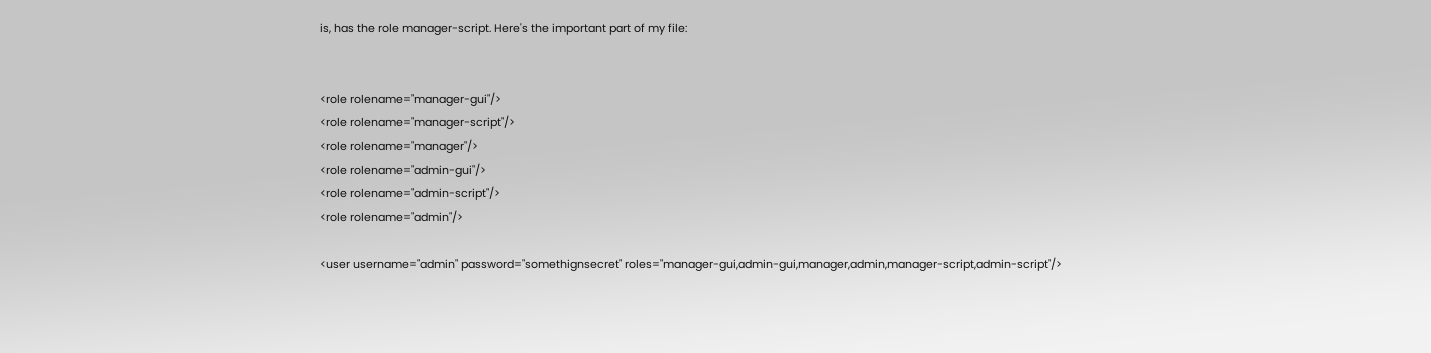is, has the role manager-script. Here's the important part of my file:


<role rolename="manager-gui"/>
<role rolename="manager-script"/>
<role rolename="manager"/>
<role rolename="admin-gui"/>
<role rolename="admin-script"/>
<role rolename="admin"/>

<user username="admin" password="somethignsecret" roles="manager-gui,admin-gui,manager,admin,manager-script,admin-script"/>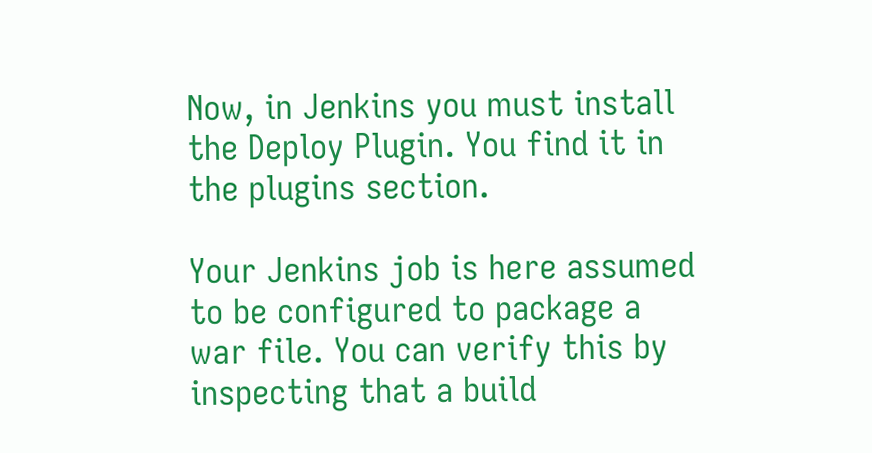Now, in Jenkins you must install the Deploy Plugin. You find it in the plugins section.

Your Jenkins job is here assumed to be configured to package a war file. You can verify this by inspecting that a build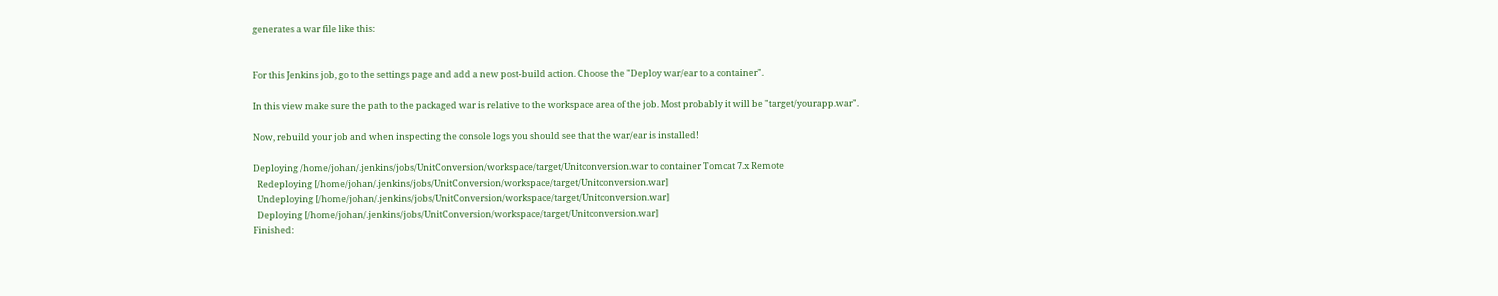generates a war file like this:


For this Jenkins job, go to the settings page and add a new post-build action. Choose the "Deploy war/ear to a container".

In this view make sure the path to the packaged war is relative to the workspace area of the job. Most probably it will be "target/yourapp.war".

Now, rebuild your job and when inspecting the console logs you should see that the war/ear is installed!

Deploying /home/johan/.jenkins/jobs/UnitConversion/workspace/target/Unitconversion.war to container Tomcat 7.x Remote
  Redeploying [/home/johan/.jenkins/jobs/UnitConversion/workspace/target/Unitconversion.war]
  Undeploying [/home/johan/.jenkins/jobs/UnitConversion/workspace/target/Unitconversion.war]
  Deploying [/home/johan/.jenkins/jobs/UnitConversion/workspace/target/Unitconversion.war]
Finished: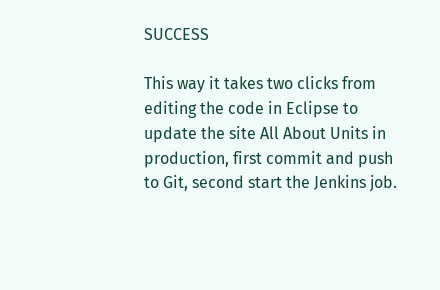SUCCESS

This way it takes two clicks from editing the code in Eclipse to update the site All About Units in production, first commit and push to Git, second start the Jenkins job.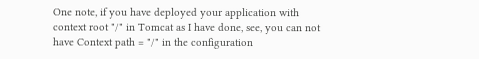One note, if you have deployed your application with context root "/" in Tomcat as I have done, see, you can not have Context path = "/" in the configuration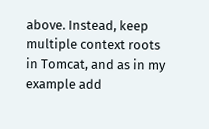above. Instead, keep multiple context roots in Tomcat, and as in my example add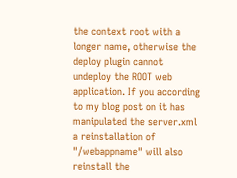the context root with a longer name, otherwise the deploy plugin cannot undeploy the ROOT web application. If you according to my blog post on it has manipulated the server.xml a reinstallation of "/webappname" will also reinstall the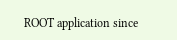ROOT application since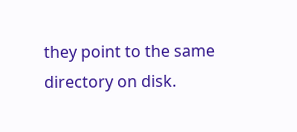they point to the same directory on disk.